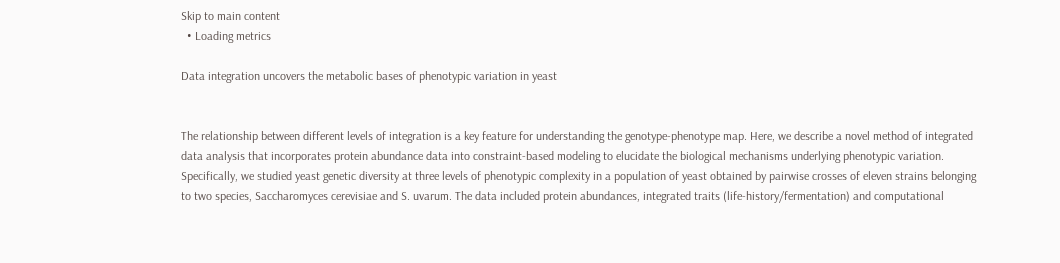Skip to main content
  • Loading metrics

Data integration uncovers the metabolic bases of phenotypic variation in yeast


The relationship between different levels of integration is a key feature for understanding the genotype-phenotype map. Here, we describe a novel method of integrated data analysis that incorporates protein abundance data into constraint-based modeling to elucidate the biological mechanisms underlying phenotypic variation. Specifically, we studied yeast genetic diversity at three levels of phenotypic complexity in a population of yeast obtained by pairwise crosses of eleven strains belonging to two species, Saccharomyces cerevisiae and S. uvarum. The data included protein abundances, integrated traits (life-history/fermentation) and computational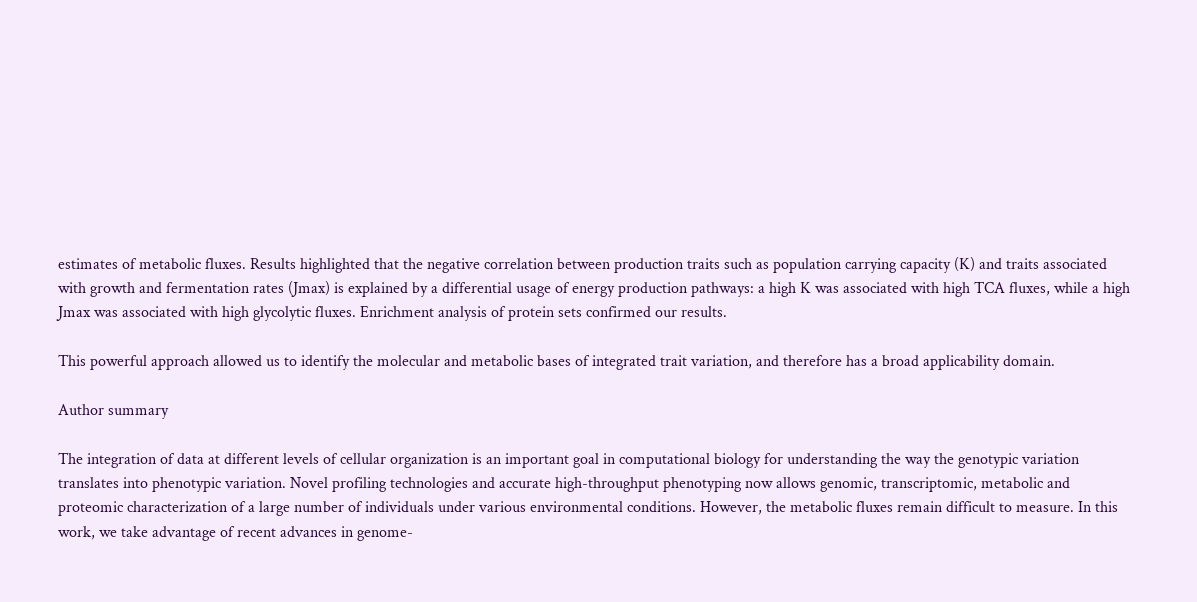estimates of metabolic fluxes. Results highlighted that the negative correlation between production traits such as population carrying capacity (K) and traits associated with growth and fermentation rates (Jmax) is explained by a differential usage of energy production pathways: a high K was associated with high TCA fluxes, while a high Jmax was associated with high glycolytic fluxes. Enrichment analysis of protein sets confirmed our results.

This powerful approach allowed us to identify the molecular and metabolic bases of integrated trait variation, and therefore has a broad applicability domain.

Author summary

The integration of data at different levels of cellular organization is an important goal in computational biology for understanding the way the genotypic variation translates into phenotypic variation. Novel profiling technologies and accurate high-throughput phenotyping now allows genomic, transcriptomic, metabolic and proteomic characterization of a large number of individuals under various environmental conditions. However, the metabolic fluxes remain difficult to measure. In this work, we take advantage of recent advances in genome-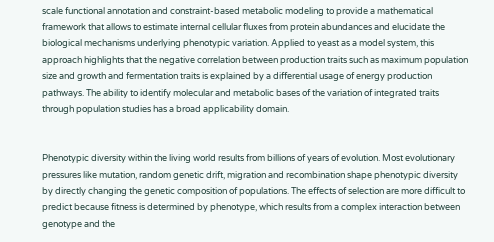scale functional annotation and constraint-based metabolic modeling to provide a mathematical framework that allows to estimate internal cellular fluxes from protein abundances and elucidate the biological mechanisms underlying phenotypic variation. Applied to yeast as a model system, this approach highlights that the negative correlation between production traits such as maximum population size and growth and fermentation traits is explained by a differential usage of energy production pathways. The ability to identify molecular and metabolic bases of the variation of integrated traits through population studies has a broad applicability domain.


Phenotypic diversity within the living world results from billions of years of evolution. Most evolutionary pressures like mutation, random genetic drift, migration and recombination shape phenotypic diversity by directly changing the genetic composition of populations. The effects of selection are more difficult to predict because fitness is determined by phenotype, which results from a complex interaction between genotype and the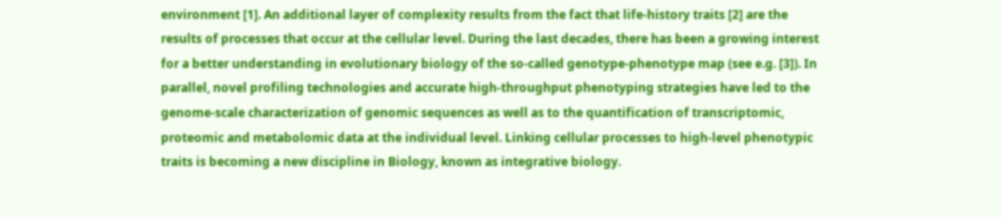environment [1]. An additional layer of complexity results from the fact that life-history traits [2] are the results of processes that occur at the cellular level. During the last decades, there has been a growing interest for a better understanding in evolutionary biology of the so-called genotype-phenotype map (see e.g. [3]). In parallel, novel profiling technologies and accurate high-throughput phenotyping strategies have led to the genome-scale characterization of genomic sequences as well as to the quantification of transcriptomic, proteomic and metabolomic data at the individual level. Linking cellular processes to high-level phenotypic traits is becoming a new discipline in Biology, known as integrative biology.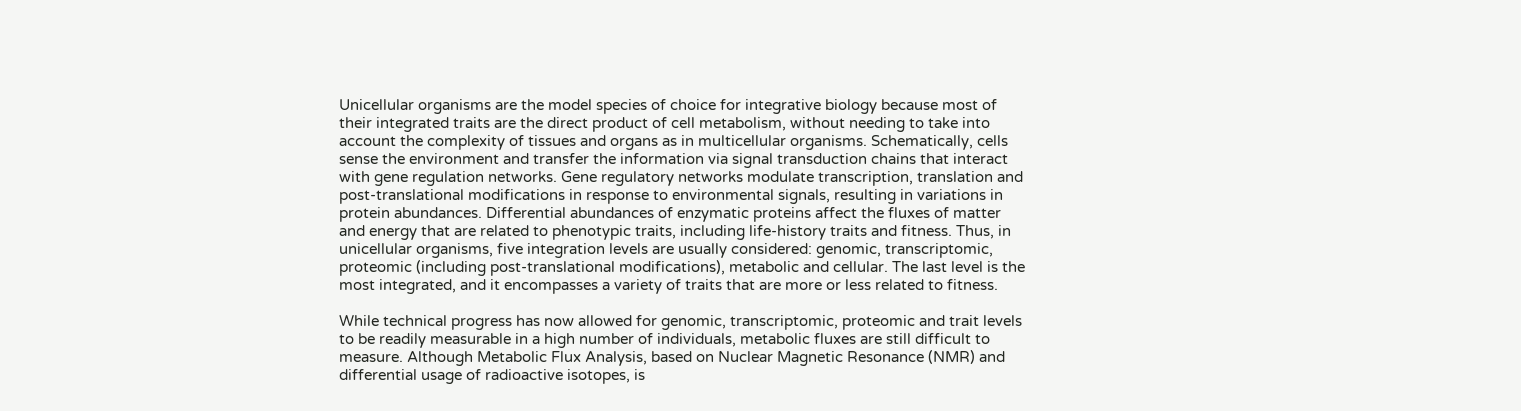Unicellular organisms are the model species of choice for integrative biology because most of their integrated traits are the direct product of cell metabolism, without needing to take into account the complexity of tissues and organs as in multicellular organisms. Schematically, cells sense the environment and transfer the information via signal transduction chains that interact with gene regulation networks. Gene regulatory networks modulate transcription, translation and post-translational modifications in response to environmental signals, resulting in variations in protein abundances. Differential abundances of enzymatic proteins affect the fluxes of matter and energy that are related to phenotypic traits, including life-history traits and fitness. Thus, in unicellular organisms, five integration levels are usually considered: genomic, transcriptomic, proteomic (including post-translational modifications), metabolic and cellular. The last level is the most integrated, and it encompasses a variety of traits that are more or less related to fitness.

While technical progress has now allowed for genomic, transcriptomic, proteomic and trait levels to be readily measurable in a high number of individuals, metabolic fluxes are still difficult to measure. Although Metabolic Flux Analysis, based on Nuclear Magnetic Resonance (NMR) and differential usage of radioactive isotopes, is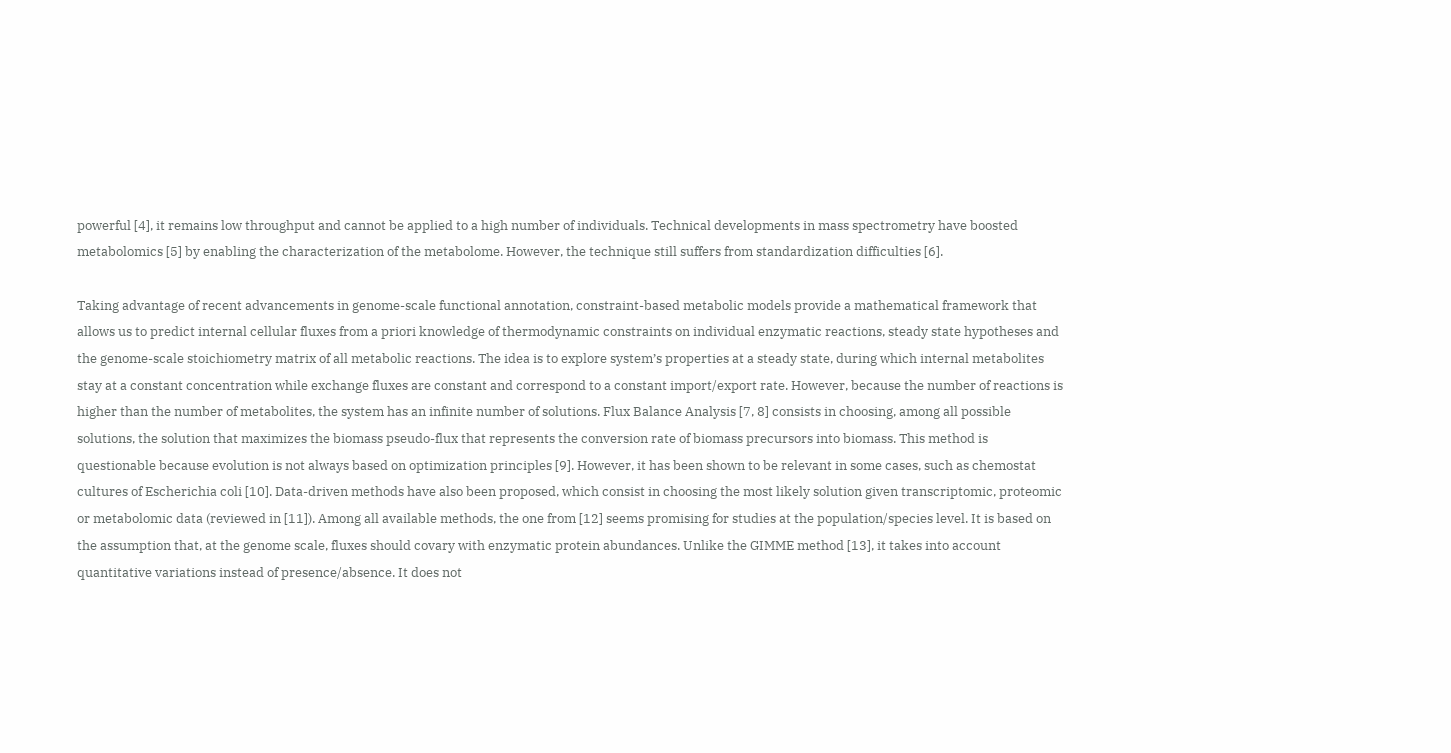powerful [4], it remains low throughput and cannot be applied to a high number of individuals. Technical developments in mass spectrometry have boosted metabolomics [5] by enabling the characterization of the metabolome. However, the technique still suffers from standardization difficulties [6].

Taking advantage of recent advancements in genome-scale functional annotation, constraint-based metabolic models provide a mathematical framework that allows us to predict internal cellular fluxes from a priori knowledge of thermodynamic constraints on individual enzymatic reactions, steady state hypotheses and the genome-scale stoichiometry matrix of all metabolic reactions. The idea is to explore system’s properties at a steady state, during which internal metabolites stay at a constant concentration while exchange fluxes are constant and correspond to a constant import/export rate. However, because the number of reactions is higher than the number of metabolites, the system has an infinite number of solutions. Flux Balance Analysis [7, 8] consists in choosing, among all possible solutions, the solution that maximizes the biomass pseudo-flux that represents the conversion rate of biomass precursors into biomass. This method is questionable because evolution is not always based on optimization principles [9]. However, it has been shown to be relevant in some cases, such as chemostat cultures of Escherichia coli [10]. Data-driven methods have also been proposed, which consist in choosing the most likely solution given transcriptomic, proteomic or metabolomic data (reviewed in [11]). Among all available methods, the one from [12] seems promising for studies at the population/species level. It is based on the assumption that, at the genome scale, fluxes should covary with enzymatic protein abundances. Unlike the GIMME method [13], it takes into account quantitative variations instead of presence/absence. It does not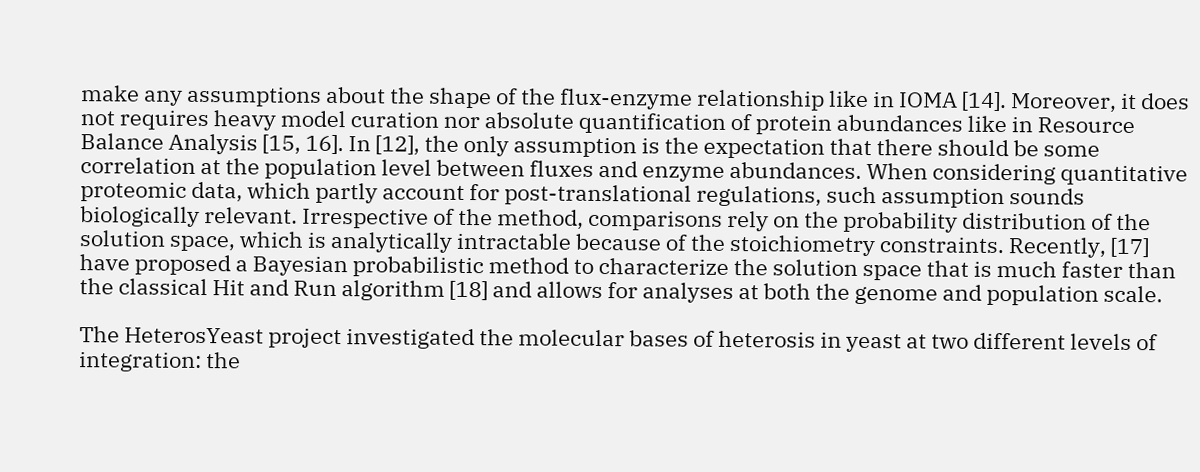make any assumptions about the shape of the flux-enzyme relationship like in IOMA [14]. Moreover, it does not requires heavy model curation nor absolute quantification of protein abundances like in Resource Balance Analysis [15, 16]. In [12], the only assumption is the expectation that there should be some correlation at the population level between fluxes and enzyme abundances. When considering quantitative proteomic data, which partly account for post-translational regulations, such assumption sounds biologically relevant. Irrespective of the method, comparisons rely on the probability distribution of the solution space, which is analytically intractable because of the stoichiometry constraints. Recently, [17] have proposed a Bayesian probabilistic method to characterize the solution space that is much faster than the classical Hit and Run algorithm [18] and allows for analyses at both the genome and population scale.

The HeterosYeast project investigated the molecular bases of heterosis in yeast at two different levels of integration: the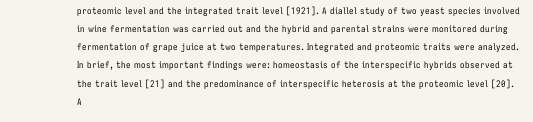proteomic level and the integrated trait level [1921]. A diallel study of two yeast species involved in wine fermentation was carried out and the hybrid and parental strains were monitored during fermentation of grape juice at two temperatures. Integrated and proteomic traits were analyzed. In brief, the most important findings were: homeostasis of the interspecific hybrids observed at the trait level [21] and the predominance of interspecific heterosis at the proteomic level [20]. A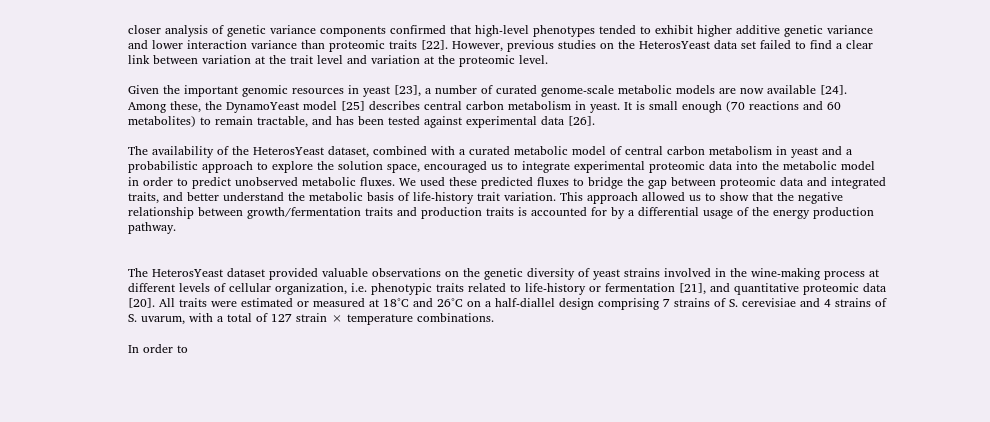closer analysis of genetic variance components confirmed that high-level phenotypes tended to exhibit higher additive genetic variance and lower interaction variance than proteomic traits [22]. However, previous studies on the HeterosYeast data set failed to find a clear link between variation at the trait level and variation at the proteomic level.

Given the important genomic resources in yeast [23], a number of curated genome-scale metabolic models are now available [24]. Among these, the DynamoYeast model [25] describes central carbon metabolism in yeast. It is small enough (70 reactions and 60 metabolites) to remain tractable, and has been tested against experimental data [26].

The availability of the HeterosYeast dataset, combined with a curated metabolic model of central carbon metabolism in yeast and a probabilistic approach to explore the solution space, encouraged us to integrate experimental proteomic data into the metabolic model in order to predict unobserved metabolic fluxes. We used these predicted fluxes to bridge the gap between proteomic data and integrated traits, and better understand the metabolic basis of life-history trait variation. This approach allowed us to show that the negative relationship between growth/fermentation traits and production traits is accounted for by a differential usage of the energy production pathway.


The HeterosYeast dataset provided valuable observations on the genetic diversity of yeast strains involved in the wine-making process at different levels of cellular organization, i.e. phenotypic traits related to life-history or fermentation [21], and quantitative proteomic data [20]. All traits were estimated or measured at 18°C and 26°C on a half-diallel design comprising 7 strains of S. cerevisiae and 4 strains of S. uvarum, with a total of 127 strain × temperature combinations.

In order to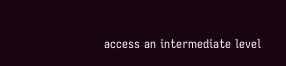access an intermediate level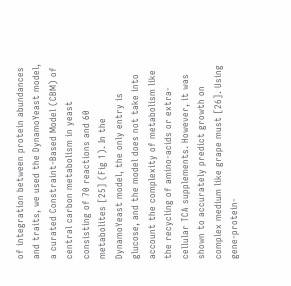of integration between protein abundances and traits, we used the DynamoYeast model, a curated Constraint-Based Model (CBM) of central carbon metabolism in yeast consisting of 70 reactions and 60 metabolites [25] (Fig 1). In the DynamoYeast model, the only entry is glucose, and the model does not take into account the complexity of metabolism like the recycling of amino-acids or extra-cellular TCA supplements. However, it was shown to accurately predict growth on complex medium like grape must [26]. Using gene-protein-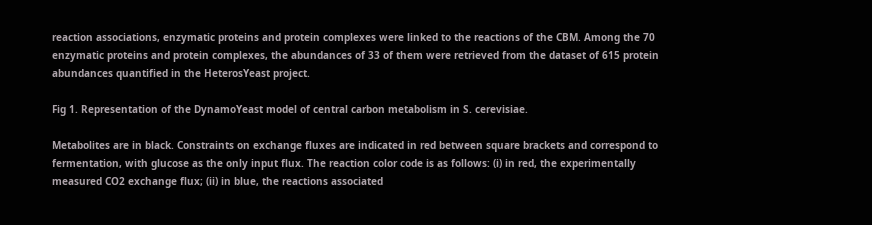reaction associations, enzymatic proteins and protein complexes were linked to the reactions of the CBM. Among the 70 enzymatic proteins and protein complexes, the abundances of 33 of them were retrieved from the dataset of 615 protein abundances quantified in the HeterosYeast project.

Fig 1. Representation of the DynamoYeast model of central carbon metabolism in S. cerevisiae.

Metabolites are in black. Constraints on exchange fluxes are indicated in red between square brackets and correspond to fermentation, with glucose as the only input flux. The reaction color code is as follows: (i) in red, the experimentally measured CO2 exchange flux; (ii) in blue, the reactions associated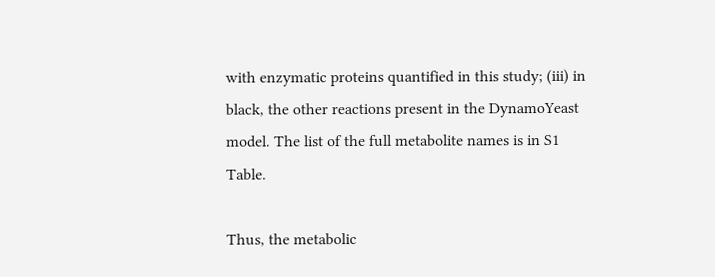with enzymatic proteins quantified in this study; (iii) in black, the other reactions present in the DynamoYeast model. The list of the full metabolite names is in S1 Table.

Thus, the metabolic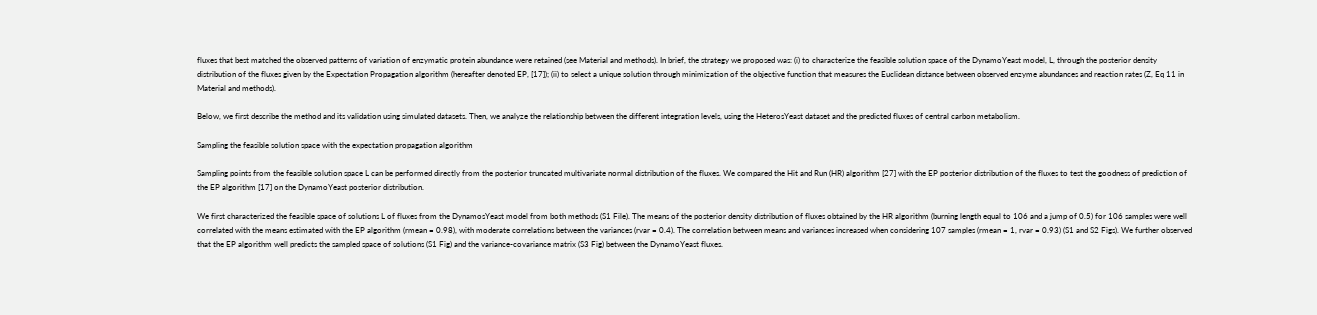fluxes that best matched the observed patterns of variation of enzymatic protein abundance were retained (see Material and methods). In brief, the strategy we proposed was: (i) to characterize the feasible solution space of the DynamoYeast model, L, through the posterior density distribution of the fluxes given by the Expectation Propagation algorithm (hereafter denoted EP, [17]); (ii) to select a unique solution through minimization of the objective function that measures the Euclidean distance between observed enzyme abundances and reaction rates (Z, Eq 11 in Material and methods).

Below, we first describe the method and its validation using simulated datasets. Then, we analyze the relationship between the different integration levels, using the HeterosYeast dataset and the predicted fluxes of central carbon metabolism.

Sampling the feasible solution space with the expectation propagation algorithm

Sampling points from the feasible solution space L can be performed directly from the posterior truncated multivariate normal distribution of the fluxes. We compared the Hit and Run (HR) algorithm [27] with the EP posterior distribution of the fluxes to test the goodness of prediction of the EP algorithm [17] on the DynamoYeast posterior distribution.

We first characterized the feasible space of solutions L of fluxes from the DynamosYeast model from both methods (S1 File). The means of the posterior density distribution of fluxes obtained by the HR algorithm (burning length equal to 106 and a jump of 0.5) for 106 samples were well correlated with the means estimated with the EP algorithm (rmean = 0.98), with moderate correlations between the variances (rvar = 0.4). The correlation between means and variances increased when considering 107 samples (rmean = 1, rvar = 0.93) (S1 and S2 Figs). We further observed that the EP algorithm well predicts the sampled space of solutions (S1 Fig) and the variance-covariance matrix (S3 Fig) between the DynamoYeast fluxes.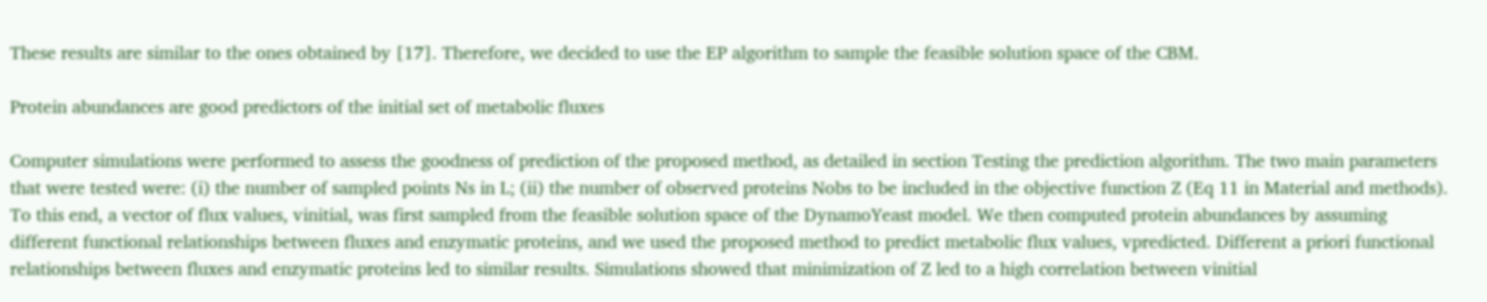These results are similar to the ones obtained by [17]. Therefore, we decided to use the EP algorithm to sample the feasible solution space of the CBM.

Protein abundances are good predictors of the initial set of metabolic fluxes

Computer simulations were performed to assess the goodness of prediction of the proposed method, as detailed in section Testing the prediction algorithm. The two main parameters that were tested were: (i) the number of sampled points Ns in L; (ii) the number of observed proteins Nobs to be included in the objective function Z (Eq 11 in Material and methods). To this end, a vector of flux values, vinitial, was first sampled from the feasible solution space of the DynamoYeast model. We then computed protein abundances by assuming different functional relationships between fluxes and enzymatic proteins, and we used the proposed method to predict metabolic flux values, vpredicted. Different a priori functional relationships between fluxes and enzymatic proteins led to similar results. Simulations showed that minimization of Z led to a high correlation between vinitial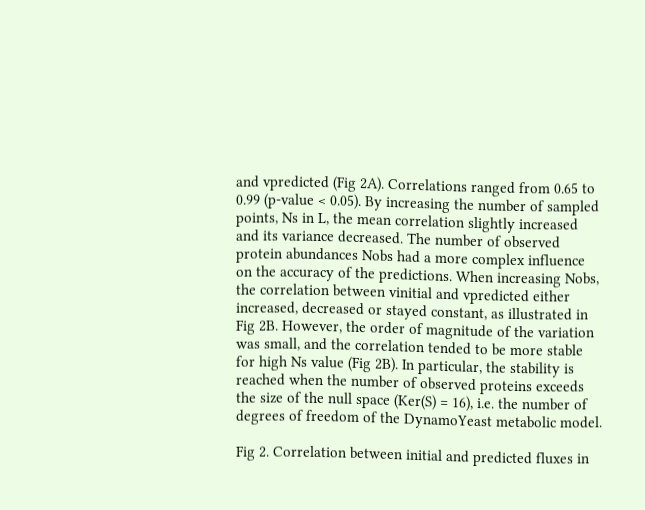and vpredicted (Fig 2A). Correlations ranged from 0.65 to 0.99 (p-value < 0.05). By increasing the number of sampled points, Ns in L, the mean correlation slightly increased and its variance decreased. The number of observed protein abundances Nobs had a more complex influence on the accuracy of the predictions. When increasing Nobs, the correlation between vinitial and vpredicted either increased, decreased or stayed constant, as illustrated in Fig 2B. However, the order of magnitude of the variation was small, and the correlation tended to be more stable for high Ns value (Fig 2B). In particular, the stability is reached when the number of observed proteins exceeds the size of the null space (Ker(S) = 16), i.e. the number of degrees of freedom of the DynamoYeast metabolic model.

Fig 2. Correlation between initial and predicted fluxes in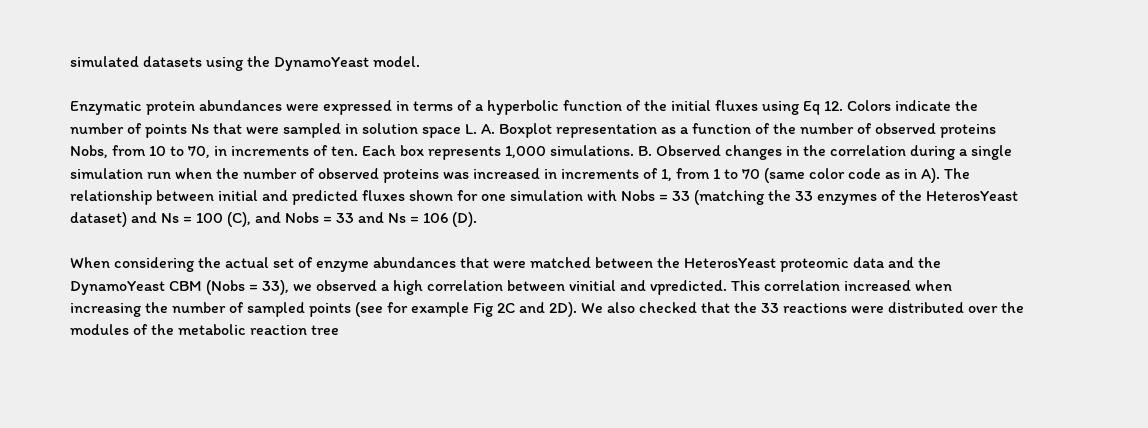simulated datasets using the DynamoYeast model.

Enzymatic protein abundances were expressed in terms of a hyperbolic function of the initial fluxes using Eq 12. Colors indicate the number of points Ns that were sampled in solution space L. A. Boxplot representation as a function of the number of observed proteins Nobs, from 10 to 70, in increments of ten. Each box represents 1,000 simulations. B. Observed changes in the correlation during a single simulation run when the number of observed proteins was increased in increments of 1, from 1 to 70 (same color code as in A). The relationship between initial and predicted fluxes shown for one simulation with Nobs = 33 (matching the 33 enzymes of the HeterosYeast dataset) and Ns = 100 (C), and Nobs = 33 and Ns = 106 (D).

When considering the actual set of enzyme abundances that were matched between the HeterosYeast proteomic data and the DynamoYeast CBM (Nobs = 33), we observed a high correlation between vinitial and vpredicted. This correlation increased when increasing the number of sampled points (see for example Fig 2C and 2D). We also checked that the 33 reactions were distributed over the modules of the metabolic reaction tree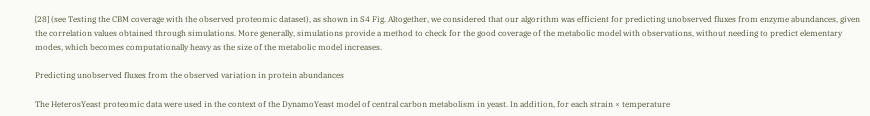[28] (see Testing the CBM coverage with the observed proteomic dataset), as shown in S4 Fig. Altogether, we considered that our algorithm was efficient for predicting unobserved fluxes from enzyme abundances, given the correlation values obtained through simulations. More generally, simulations provide a method to check for the good coverage of the metabolic model with observations, without needing to predict elementary modes, which becomes computationally heavy as the size of the metabolic model increases.

Predicting unobserved fluxes from the observed variation in protein abundances

The HeterosYeast proteomic data were used in the context of the DynamoYeast model of central carbon metabolism in yeast. In addition, for each strain × temperature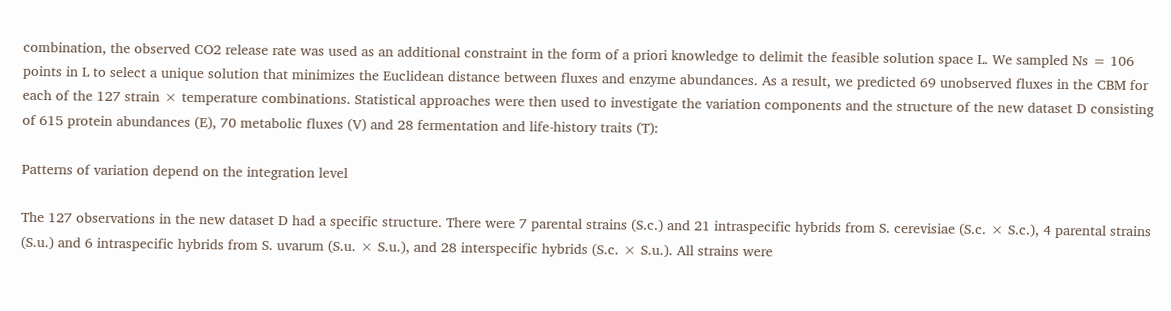combination, the observed CO2 release rate was used as an additional constraint in the form of a priori knowledge to delimit the feasible solution space L. We sampled Ns = 106 points in L to select a unique solution that minimizes the Euclidean distance between fluxes and enzyme abundances. As a result, we predicted 69 unobserved fluxes in the CBM for each of the 127 strain × temperature combinations. Statistical approaches were then used to investigate the variation components and the structure of the new dataset D consisting of 615 protein abundances (E), 70 metabolic fluxes (V) and 28 fermentation and life-history traits (T):

Patterns of variation depend on the integration level

The 127 observations in the new dataset D had a specific structure. There were 7 parental strains (S.c.) and 21 intraspecific hybrids from S. cerevisiae (S.c. × S.c.), 4 parental strains (S.u.) and 6 intraspecific hybrids from S. uvarum (S.u. × S.u.), and 28 interspecific hybrids (S.c. × S.u.). All strains were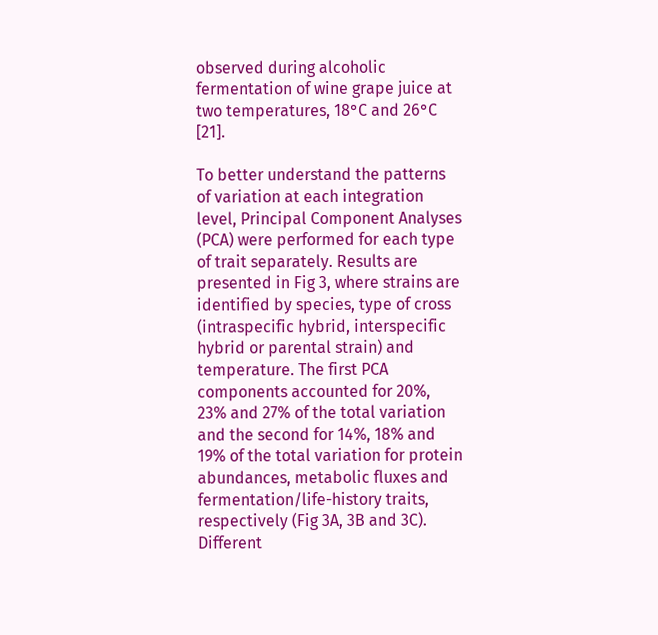observed during alcoholic fermentation of wine grape juice at two temperatures, 18°C and 26°C [21].

To better understand the patterns of variation at each integration level, Principal Component Analyses (PCA) were performed for each type of trait separately. Results are presented in Fig 3, where strains are identified by species, type of cross (intraspecific hybrid, interspecific hybrid or parental strain) and temperature. The first PCA components accounted for 20%, 23% and 27% of the total variation and the second for 14%, 18% and 19% of the total variation for protein abundances, metabolic fluxes and fermentation/life-history traits, respectively (Fig 3A, 3B and 3C). Different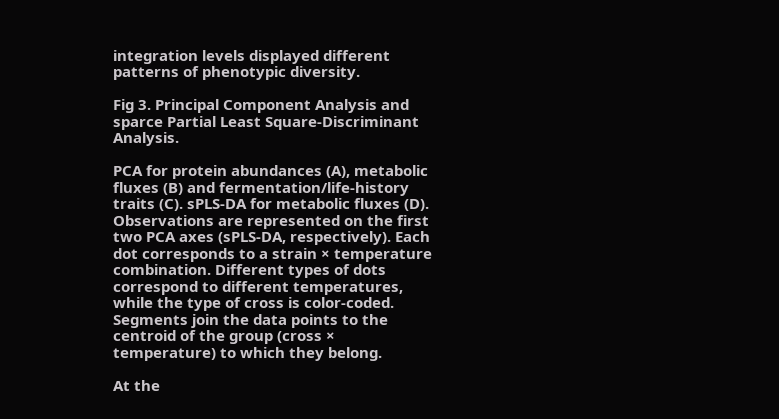integration levels displayed different patterns of phenotypic diversity.

Fig 3. Principal Component Analysis and sparce Partial Least Square-Discriminant Analysis.

PCA for protein abundances (A), metabolic fluxes (B) and fermentation/life-history traits (C). sPLS-DA for metabolic fluxes (D). Observations are represented on the first two PCA axes (sPLS-DA, respectively). Each dot corresponds to a strain × temperature combination. Different types of dots correspond to different temperatures, while the type of cross is color-coded. Segments join the data points to the centroid of the group (cross × temperature) to which they belong.

At the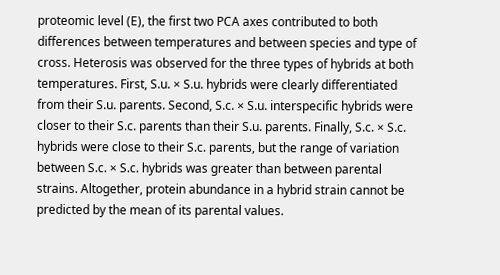proteomic level (E), the first two PCA axes contributed to both differences between temperatures and between species and type of cross. Heterosis was observed for the three types of hybrids at both temperatures. First, S.u. × S.u. hybrids were clearly differentiated from their S.u. parents. Second, S.c. × S.u. interspecific hybrids were closer to their S.c. parents than their S.u. parents. Finally, S.c. × S.c. hybrids were close to their S.c. parents, but the range of variation between S.c. × S.c. hybrids was greater than between parental strains. Altogether, protein abundance in a hybrid strain cannot be predicted by the mean of its parental values.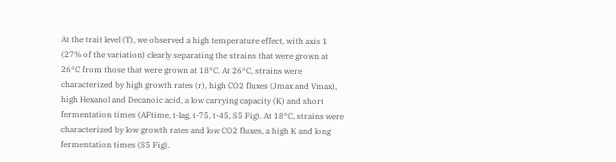At the trait level (T), we observed a high temperature effect, with axis 1 (27% of the variation) clearly separating the strains that were grown at 26°C from those that were grown at 18°C. At 26°C, strains were characterized by high growth rates (r), high CO2 fluxes (Jmax and Vmax), high Hexanol and Decanoic acid, a low carrying capacity (K) and short fermentation times (AFtime, t-lag, t-75, t-45, S5 Fig). At 18°C, strains were characterized by low growth rates and low CO2 fluxes, a high K and long fermentation times (S5 Fig).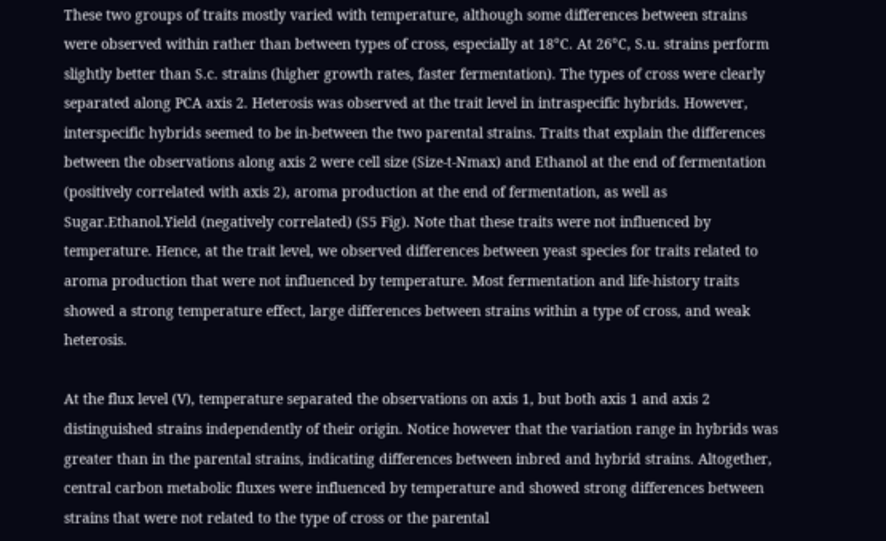These two groups of traits mostly varied with temperature, although some differences between strains were observed within rather than between types of cross, especially at 18°C. At 26°C, S.u. strains perform slightly better than S.c. strains (higher growth rates, faster fermentation). The types of cross were clearly separated along PCA axis 2. Heterosis was observed at the trait level in intraspecific hybrids. However, interspecific hybrids seemed to be in-between the two parental strains. Traits that explain the differences between the observations along axis 2 were cell size (Size-t-Nmax) and Ethanol at the end of fermentation (positively correlated with axis 2), aroma production at the end of fermentation, as well as Sugar.Ethanol.Yield (negatively correlated) (S5 Fig). Note that these traits were not influenced by temperature. Hence, at the trait level, we observed differences between yeast species for traits related to aroma production that were not influenced by temperature. Most fermentation and life-history traits showed a strong temperature effect, large differences between strains within a type of cross, and weak heterosis.

At the flux level (V), temperature separated the observations on axis 1, but both axis 1 and axis 2 distinguished strains independently of their origin. Notice however that the variation range in hybrids was greater than in the parental strains, indicating differences between inbred and hybrid strains. Altogether, central carbon metabolic fluxes were influenced by temperature and showed strong differences between strains that were not related to the type of cross or the parental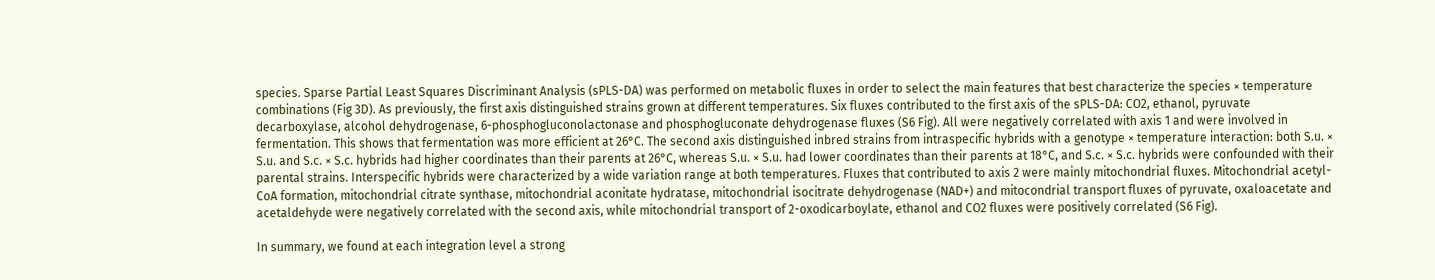species. Sparse Partial Least Squares Discriminant Analysis (sPLS-DA) was performed on metabolic fluxes in order to select the main features that best characterize the species × temperature combinations (Fig 3D). As previously, the first axis distinguished strains grown at different temperatures. Six fluxes contributed to the first axis of the sPLS-DA: CO2, ethanol, pyruvate decarboxylase, alcohol dehydrogenase, 6-phosphogluconolactonase and phosphogluconate dehydrogenase fluxes (S6 Fig). All were negatively correlated with axis 1 and were involved in fermentation. This shows that fermentation was more efficient at 26°C. The second axis distinguished inbred strains from intraspecific hybrids with a genotype × temperature interaction: both S.u. × S.u. and S.c. × S.c. hybrids had higher coordinates than their parents at 26°C, whereas S.u. × S.u. had lower coordinates than their parents at 18°C, and S.c. × S.c. hybrids were confounded with their parental strains. Interspecific hybrids were characterized by a wide variation range at both temperatures. Fluxes that contributed to axis 2 were mainly mitochondrial fluxes. Mitochondrial acetyl-CoA formation, mitochondrial citrate synthase, mitochondrial aconitate hydratase, mitochondrial isocitrate dehydrogenase (NAD+) and mitocondrial transport fluxes of pyruvate, oxaloacetate and acetaldehyde were negatively correlated with the second axis, while mitochondrial transport of 2-oxodicarboylate, ethanol and CO2 fluxes were positively correlated (S6 Fig).

In summary, we found at each integration level a strong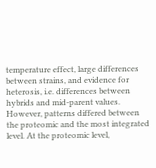temperature effect, large differences between strains, and evidence for heterosis, i.e. differences between hybrids and mid-parent values. However, patterns differed between the proteomic and the most integrated level. At the proteomic level,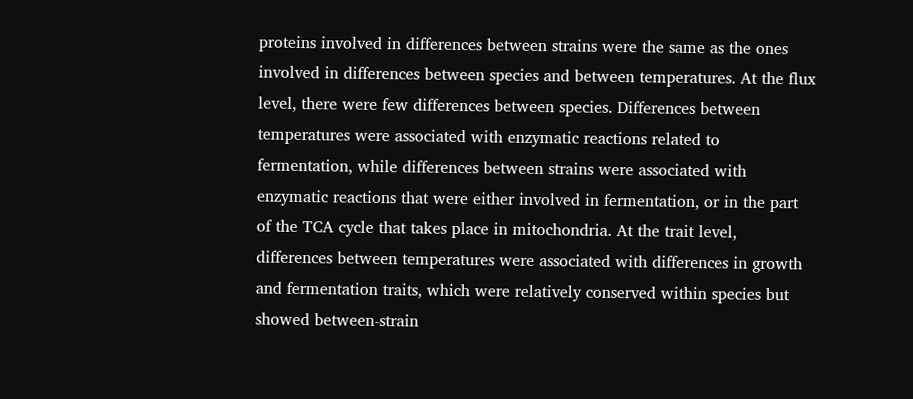proteins involved in differences between strains were the same as the ones involved in differences between species and between temperatures. At the flux level, there were few differences between species. Differences between temperatures were associated with enzymatic reactions related to fermentation, while differences between strains were associated with enzymatic reactions that were either involved in fermentation, or in the part of the TCA cycle that takes place in mitochondria. At the trait level, differences between temperatures were associated with differences in growth and fermentation traits, which were relatively conserved within species but showed between-strain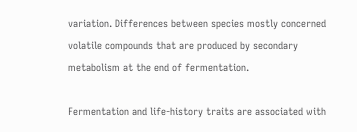variation. Differences between species mostly concerned volatile compounds that are produced by secondary metabolism at the end of fermentation.

Fermentation and life-history traits are associated with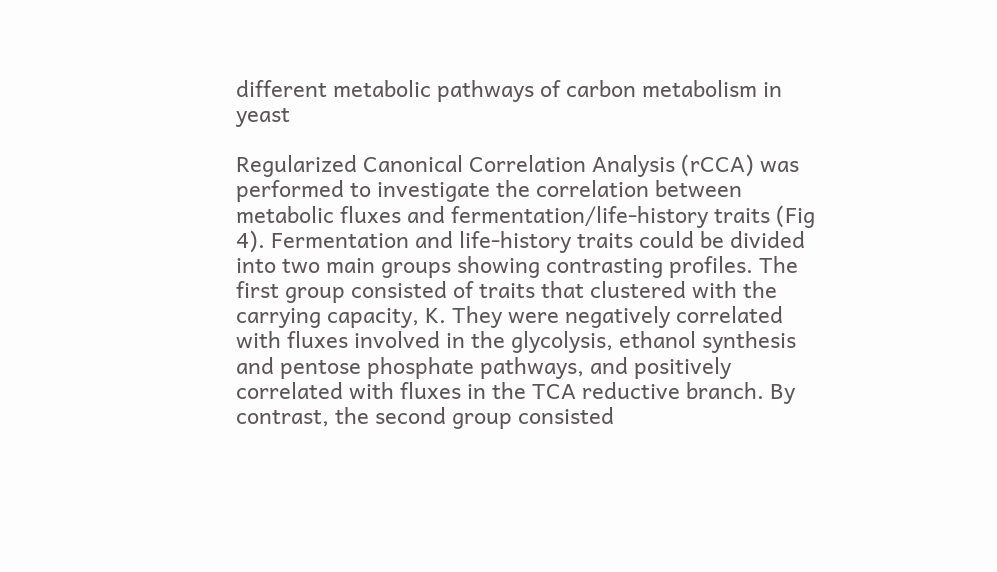different metabolic pathways of carbon metabolism in yeast

Regularized Canonical Correlation Analysis (rCCA) was performed to investigate the correlation between metabolic fluxes and fermentation/life-history traits (Fig 4). Fermentation and life-history traits could be divided into two main groups showing contrasting profiles. The first group consisted of traits that clustered with the carrying capacity, K. They were negatively correlated with fluxes involved in the glycolysis, ethanol synthesis and pentose phosphate pathways, and positively correlated with fluxes in the TCA reductive branch. By contrast, the second group consisted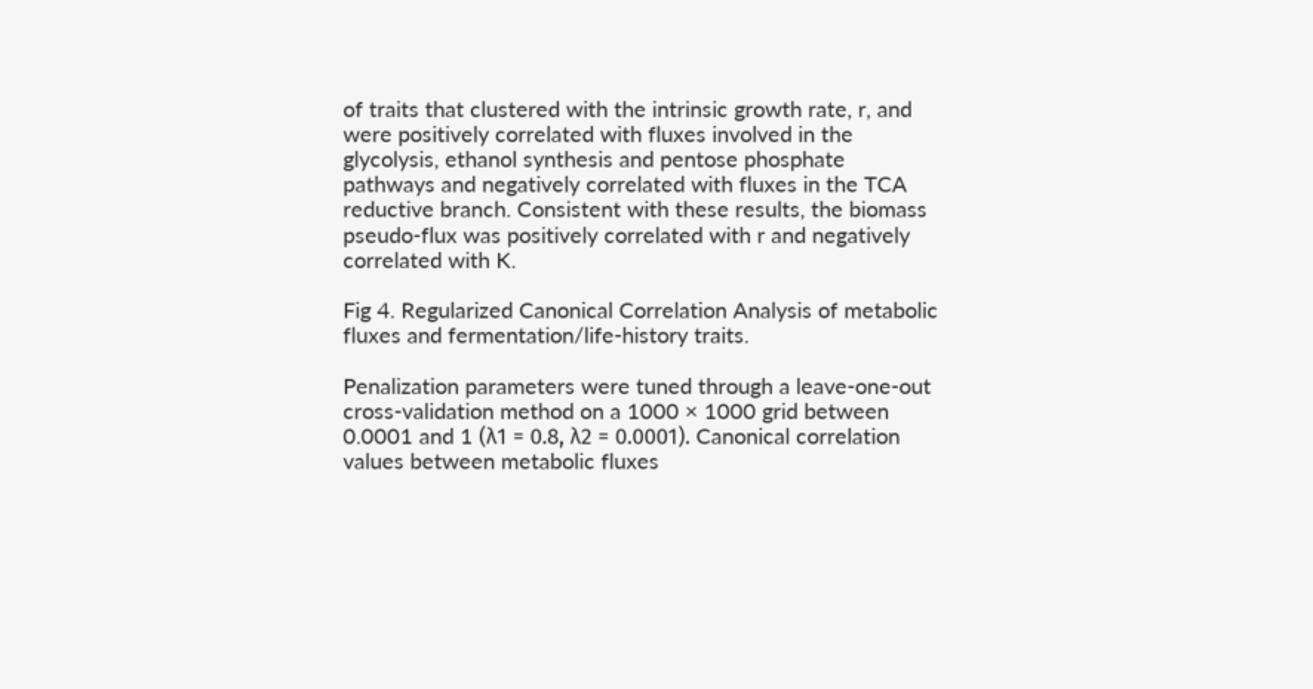of traits that clustered with the intrinsic growth rate, r, and were positively correlated with fluxes involved in the glycolysis, ethanol synthesis and pentose phosphate pathways and negatively correlated with fluxes in the TCA reductive branch. Consistent with these results, the biomass pseudo-flux was positively correlated with r and negatively correlated with K.

Fig 4. Regularized Canonical Correlation Analysis of metabolic fluxes and fermentation/life-history traits.

Penalization parameters were tuned through a leave-one-out cross-validation method on a 1000 × 1000 grid between 0.0001 and 1 (λ1 = 0.8, λ2 = 0.0001). Canonical correlation values between metabolic fluxes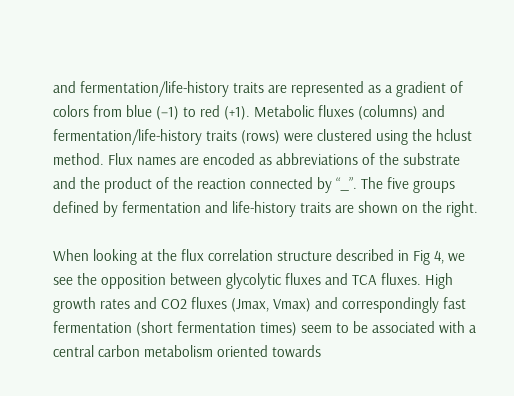and fermentation/life-history traits are represented as a gradient of colors from blue (−1) to red (+1). Metabolic fluxes (columns) and fermentation/life-history traits (rows) were clustered using the hclust method. Flux names are encoded as abbreviations of the substrate and the product of the reaction connected by “_”. The five groups defined by fermentation and life-history traits are shown on the right.

When looking at the flux correlation structure described in Fig 4, we see the opposition between glycolytic fluxes and TCA fluxes. High growth rates and CO2 fluxes (Jmax, Vmax) and correspondingly fast fermentation (short fermentation times) seem to be associated with a central carbon metabolism oriented towards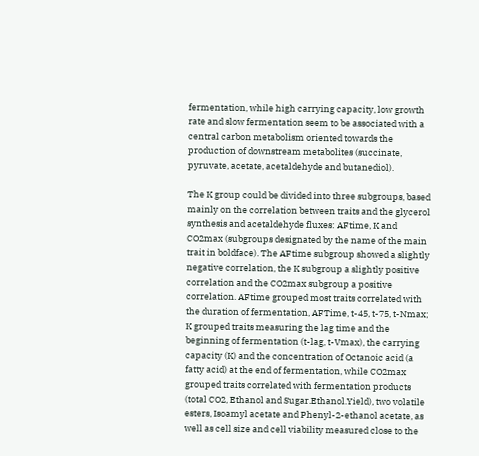fermentation, while high carrying capacity, low growth rate and slow fermentation seem to be associated with a central carbon metabolism oriented towards the production of downstream metabolites (succinate, pyruvate, acetate, acetaldehyde and butanediol).

The K group could be divided into three subgroups, based mainly on the correlation between traits and the glycerol synthesis and acetaldehyde fluxes: AFtime, K and CO2max (subgroups designated by the name of the main trait in boldface). The AFtime subgroup showed a slightly negative correlation, the K subgroup a slightly positive correlation and the CO2max subgroup a positive correlation. AFtime grouped most traits correlated with the duration of fermentation, AFTime, t-45, t-75, t-Nmax; K grouped traits measuring the lag time and the beginning of fermentation (t-lag, t-Vmax), the carrying capacity (K) and the concentration of Octanoic acid (a fatty acid) at the end of fermentation, while CO2max grouped traits correlated with fermentation products (total CO2, Ethanol and Sugar.Ethanol.Yield), two volatile esters, Isoamyl acetate and Phenyl-2-ethanol acetate, as well as cell size and cell viability measured close to the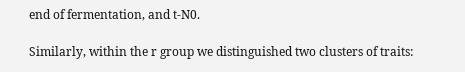end of fermentation, and t-N0.

Similarly, within the r group we distinguished two clusters of traits: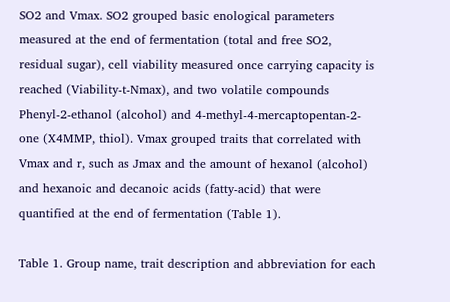SO2 and Vmax. SO2 grouped basic enological parameters measured at the end of fermentation (total and free SO2, residual sugar), cell viability measured once carrying capacity is reached (Viability-t-Nmax), and two volatile compounds Phenyl-2-ethanol (alcohol) and 4-methyl-4-mercaptopentan-2-one (X4MMP, thiol). Vmax grouped traits that correlated with Vmax and r, such as Jmax and the amount of hexanol (alcohol) and hexanoic and decanoic acids (fatty-acid) that were quantified at the end of fermentation (Table 1).

Table 1. Group name, trait description and abbreviation for each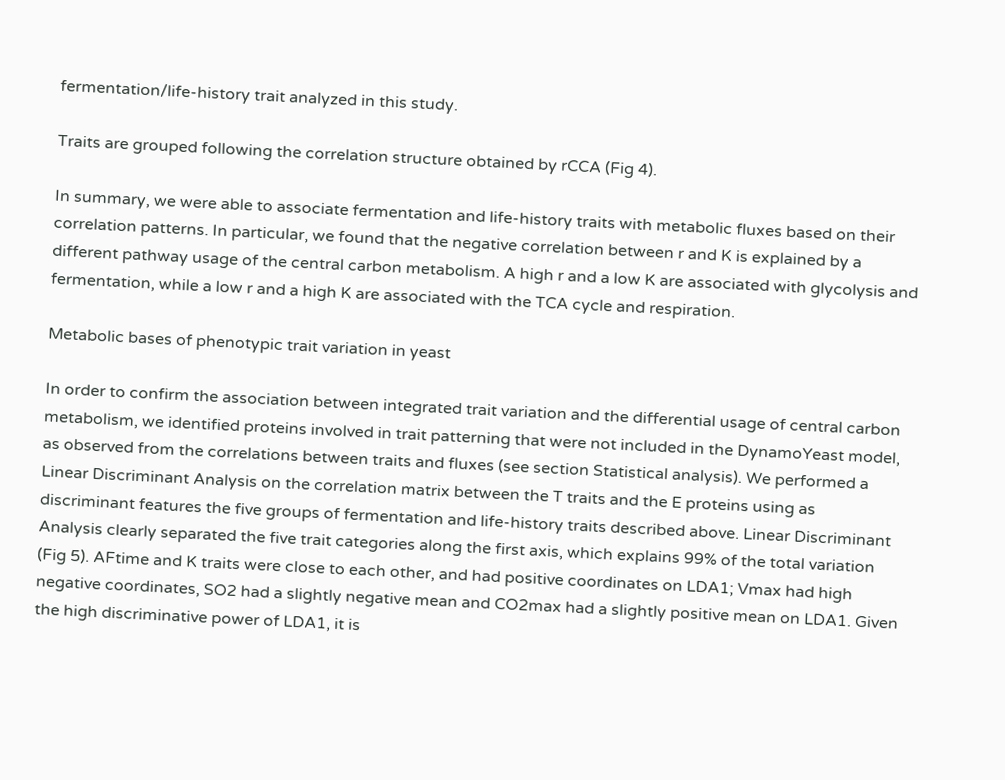fermentation/life-history trait analyzed in this study.

Traits are grouped following the correlation structure obtained by rCCA (Fig 4).

In summary, we were able to associate fermentation and life-history traits with metabolic fluxes based on their correlation patterns. In particular, we found that the negative correlation between r and K is explained by a different pathway usage of the central carbon metabolism. A high r and a low K are associated with glycolysis and fermentation, while a low r and a high K are associated with the TCA cycle and respiration.

Metabolic bases of phenotypic trait variation in yeast

In order to confirm the association between integrated trait variation and the differential usage of central carbon metabolism, we identified proteins involved in trait patterning that were not included in the DynamoYeast model, as observed from the correlations between traits and fluxes (see section Statistical analysis). We performed a Linear Discriminant Analysis on the correlation matrix between the T traits and the E proteins using as discriminant features the five groups of fermentation and life-history traits described above. Linear Discriminant Analysis clearly separated the five trait categories along the first axis, which explains 99% of the total variation (Fig 5). AFtime and K traits were close to each other, and had positive coordinates on LDA1; Vmax had high negative coordinates, SO2 had a slightly negative mean and CO2max had a slightly positive mean on LDA1. Given the high discriminative power of LDA1, it is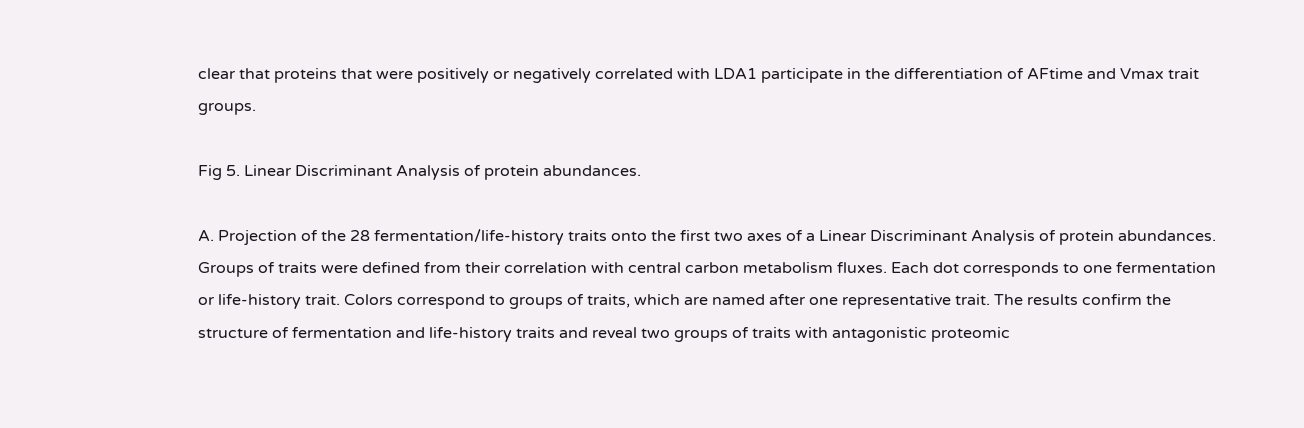clear that proteins that were positively or negatively correlated with LDA1 participate in the differentiation of AFtime and Vmax trait groups.

Fig 5. Linear Discriminant Analysis of protein abundances.

A. Projection of the 28 fermentation/life-history traits onto the first two axes of a Linear Discriminant Analysis of protein abundances. Groups of traits were defined from their correlation with central carbon metabolism fluxes. Each dot corresponds to one fermentation or life-history trait. Colors correspond to groups of traits, which are named after one representative trait. The results confirm the structure of fermentation and life-history traits and reveal two groups of traits with antagonistic proteomic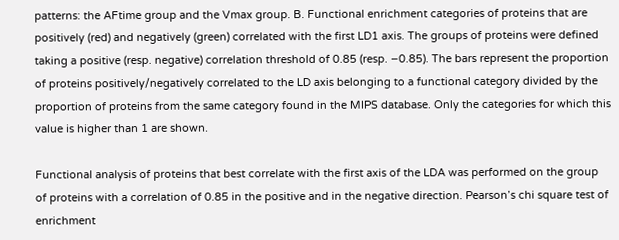patterns: the AFtime group and the Vmax group. B. Functional enrichment categories of proteins that are positively (red) and negatively (green) correlated with the first LD1 axis. The groups of proteins were defined taking a positive (resp. negative) correlation threshold of 0.85 (resp. −0.85). The bars represent the proportion of proteins positively/negatively correlated to the LD axis belonging to a functional category divided by the proportion of proteins from the same category found in the MIPS database. Only the categories for which this value is higher than 1 are shown.

Functional analysis of proteins that best correlate with the first axis of the LDA was performed on the group of proteins with a correlation of 0.85 in the positive and in the negative direction. Pearson’s chi square test of enrichment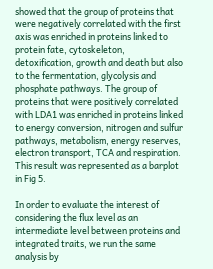showed that the group of proteins that were negatively correlated with the first axis was enriched in proteins linked to protein fate, cytoskeleton, detoxification, growth and death but also to the fermentation, glycolysis and phosphate pathways. The group of proteins that were positively correlated with LDA1 was enriched in proteins linked to energy conversion, nitrogen and sulfur pathways, metabolism, energy reserves, electron transport, TCA and respiration. This result was represented as a barplot in Fig 5.

In order to evaluate the interest of considering the flux level as an intermediate level between proteins and integrated traits, we run the same analysis by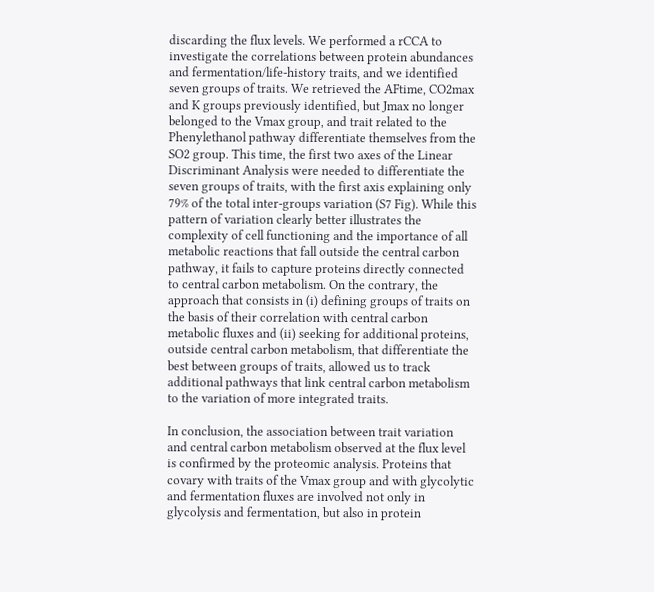discarding the flux levels. We performed a rCCA to investigate the correlations between protein abundances and fermentation/life-history traits, and we identified seven groups of traits. We retrieved the AFtime, CO2max and K groups previously identified, but Jmax no longer belonged to the Vmax group, and trait related to the Phenylethanol pathway differentiate themselves from the SO2 group. This time, the first two axes of the Linear Discriminant Analysis were needed to differentiate the seven groups of traits, with the first axis explaining only 79% of the total inter-groups variation (S7 Fig). While this pattern of variation clearly better illustrates the complexity of cell functioning and the importance of all metabolic reactions that fall outside the central carbon pathway, it fails to capture proteins directly connected to central carbon metabolism. On the contrary, the approach that consists in (i) defining groups of traits on the basis of their correlation with central carbon metabolic fluxes and (ii) seeking for additional proteins, outside central carbon metabolism, that differentiate the best between groups of traits, allowed us to track additional pathways that link central carbon metabolism to the variation of more integrated traits.

In conclusion, the association between trait variation and central carbon metabolism observed at the flux level is confirmed by the proteomic analysis. Proteins that covary with traits of the Vmax group and with glycolytic and fermentation fluxes are involved not only in glycolysis and fermentation, but also in protein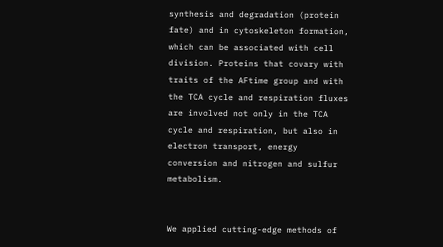synthesis and degradation (protein fate) and in cytoskeleton formation, which can be associated with cell division. Proteins that covary with traits of the AFtime group and with the TCA cycle and respiration fluxes are involved not only in the TCA cycle and respiration, but also in electron transport, energy conversion and nitrogen and sulfur metabolism.


We applied cutting-edge methods of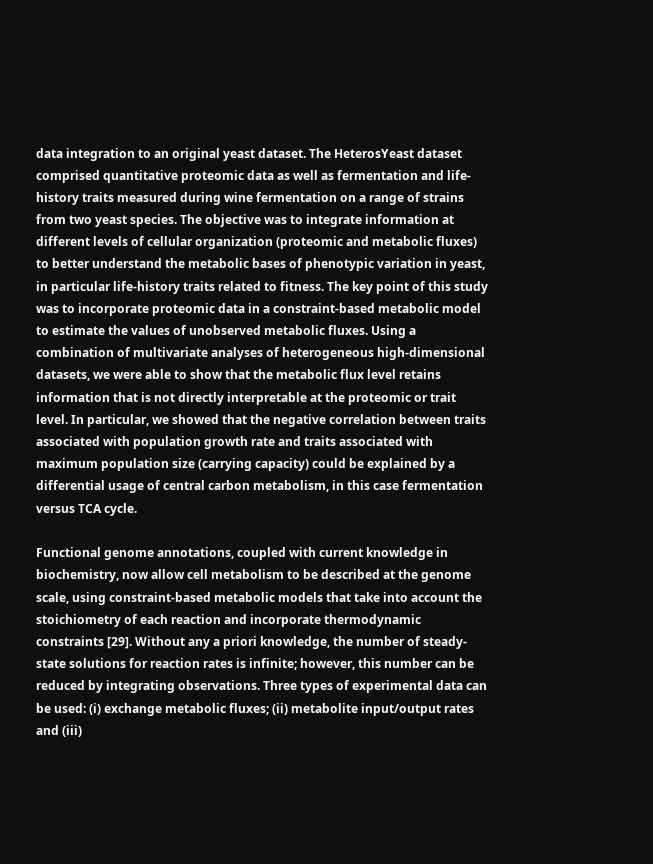data integration to an original yeast dataset. The HeterosYeast dataset comprised quantitative proteomic data as well as fermentation and life-history traits measured during wine fermentation on a range of strains from two yeast species. The objective was to integrate information at different levels of cellular organization (proteomic and metabolic fluxes) to better understand the metabolic bases of phenotypic variation in yeast, in particular life-history traits related to fitness. The key point of this study was to incorporate proteomic data in a constraint-based metabolic model to estimate the values of unobserved metabolic fluxes. Using a combination of multivariate analyses of heterogeneous high-dimensional datasets, we were able to show that the metabolic flux level retains information that is not directly interpretable at the proteomic or trait level. In particular, we showed that the negative correlation between traits associated with population growth rate and traits associated with maximum population size (carrying capacity) could be explained by a differential usage of central carbon metabolism, in this case fermentation versus TCA cycle.

Functional genome annotations, coupled with current knowledge in biochemistry, now allow cell metabolism to be described at the genome scale, using constraint-based metabolic models that take into account the stoichiometry of each reaction and incorporate thermodynamic constraints [29]. Without any a priori knowledge, the number of steady-state solutions for reaction rates is infinite; however, this number can be reduced by integrating observations. Three types of experimental data can be used: (i) exchange metabolic fluxes; (ii) metabolite input/output rates and (iii)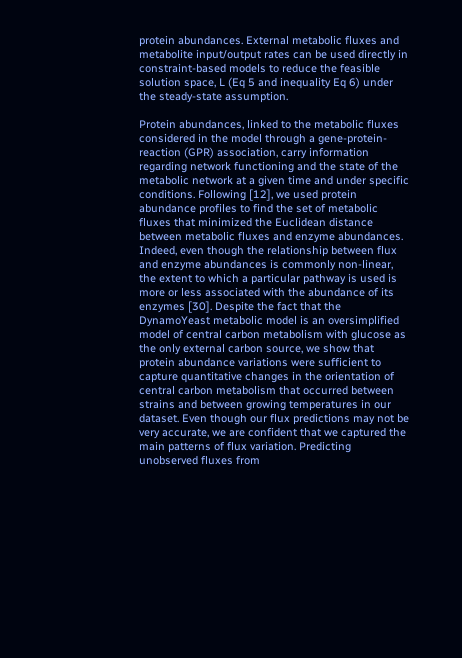protein abundances. External metabolic fluxes and metabolite input/output rates can be used directly in constraint-based models to reduce the feasible solution space, L (Eq 5 and inequality Eq 6) under the steady-state assumption.

Protein abundances, linked to the metabolic fluxes considered in the model through a gene-protein-reaction (GPR) association, carry information regarding network functioning and the state of the metabolic network at a given time and under specific conditions. Following [12], we used protein abundance profiles to find the set of metabolic fluxes that minimized the Euclidean distance between metabolic fluxes and enzyme abundances. Indeed, even though the relationship between flux and enzyme abundances is commonly non-linear, the extent to which a particular pathway is used is more or less associated with the abundance of its enzymes [30]. Despite the fact that the DynamoYeast metabolic model is an oversimplified model of central carbon metabolism with glucose as the only external carbon source, we show that protein abundance variations were sufficient to capture quantitative changes in the orientation of central carbon metabolism that occurred between strains and between growing temperatures in our dataset. Even though our flux predictions may not be very accurate, we are confident that we captured the main patterns of flux variation. Predicting unobserved fluxes from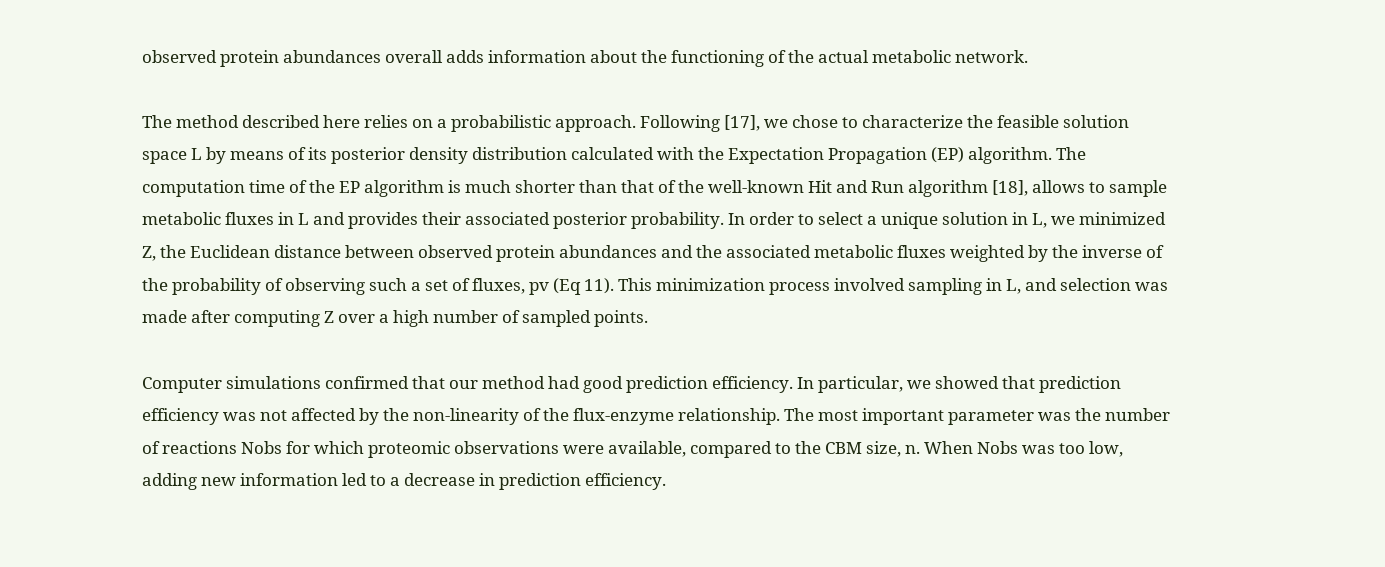observed protein abundances overall adds information about the functioning of the actual metabolic network.

The method described here relies on a probabilistic approach. Following [17], we chose to characterize the feasible solution space L by means of its posterior density distribution calculated with the Expectation Propagation (EP) algorithm. The computation time of the EP algorithm is much shorter than that of the well-known Hit and Run algorithm [18], allows to sample metabolic fluxes in L and provides their associated posterior probability. In order to select a unique solution in L, we minimized Z, the Euclidean distance between observed protein abundances and the associated metabolic fluxes weighted by the inverse of the probability of observing such a set of fluxes, pv (Eq 11). This minimization process involved sampling in L, and selection was made after computing Z over a high number of sampled points.

Computer simulations confirmed that our method had good prediction efficiency. In particular, we showed that prediction efficiency was not affected by the non-linearity of the flux-enzyme relationship. The most important parameter was the number of reactions Nobs for which proteomic observations were available, compared to the CBM size, n. When Nobs was too low, adding new information led to a decrease in prediction efficiency.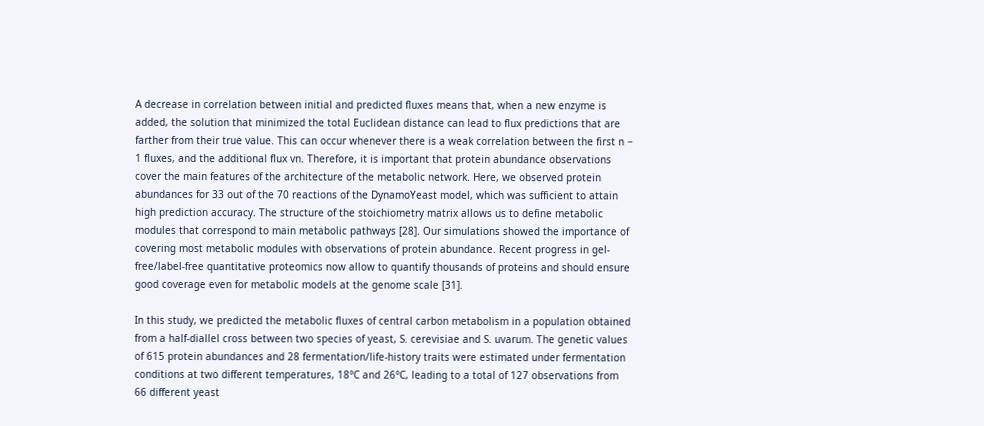A decrease in correlation between initial and predicted fluxes means that, when a new enzyme is added, the solution that minimized the total Euclidean distance can lead to flux predictions that are farther from their true value. This can occur whenever there is a weak correlation between the first n − 1 fluxes, and the additional flux vn. Therefore, it is important that protein abundance observations cover the main features of the architecture of the metabolic network. Here, we observed protein abundances for 33 out of the 70 reactions of the DynamoYeast model, which was sufficient to attain high prediction accuracy. The structure of the stoichiometry matrix allows us to define metabolic modules that correspond to main metabolic pathways [28]. Our simulations showed the importance of covering most metabolic modules with observations of protein abundance. Recent progress in gel-free/label-free quantitative proteomics now allow to quantify thousands of proteins and should ensure good coverage even for metabolic models at the genome scale [31].

In this study, we predicted the metabolic fluxes of central carbon metabolism in a population obtained from a half-diallel cross between two species of yeast, S. cerevisiae and S. uvarum. The genetic values of 615 protein abundances and 28 fermentation/life-history traits were estimated under fermentation conditions at two different temperatures, 18°C and 26°C, leading to a total of 127 observations from 66 different yeast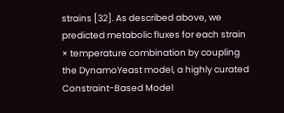strains [32]. As described above, we predicted metabolic fluxes for each strain × temperature combination by coupling the DynamoYeast model, a highly curated Constraint-Based Model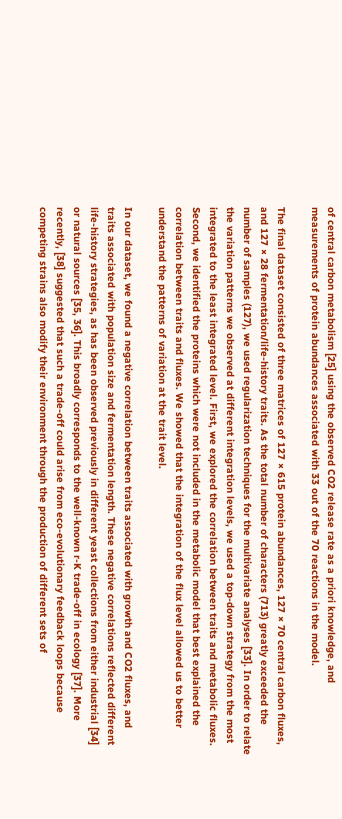of central carbon metabolism [25] using the observed CO2 release rate as a priori knowledge, and measurements of protein abundances associated with 33 out of the 70 reactions in the model.

The final dataset consisted of three matrices of 127 × 615 protein abundances, 127 × 70 central carbon fluxes, and 127 × 28 fermentation/life-history traits. As the total number of characters (713) greatly exceeded the number of samples (127), we used regularization techniques for the multivariate analyses [33]. In order to relate the variation patterns we observed at different integration levels, we used a top-down strategy from the most integrated to the least integrated level. First, we explored the correlation between traits and metabolic fluxes. Second, we identified the proteins which were not included in the metabolic model that best explained the correlation between traits and fluxes. We showed that the integration of the flux level allowed us to better understand the patterns of variation at the trait level.

In our dataset, we found a negative correlation between traits associated with growth and CO2 fluxes, and traits associated with population size and fermentation length. These negative correlations reflected different life-history strategies, as has been observed previously in different yeast collections from either industrial [34] or natural sources [35, 36]. This broadly corresponds to the well-known r-K trade-off in ecology [37]. More recently, [38] suggested that such a trade-off could arise from eco-evolutionary feedback loops because competing strains also modify their environment through the production of different sets of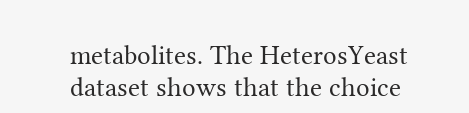metabolites. The HeterosYeast dataset shows that the choice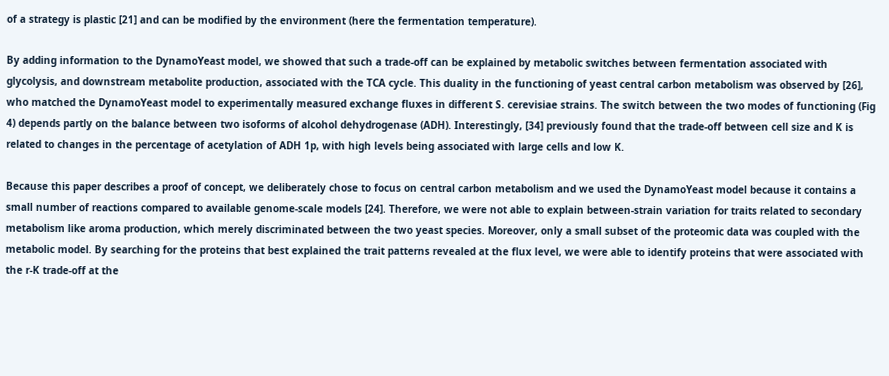of a strategy is plastic [21] and can be modified by the environment (here the fermentation temperature).

By adding information to the DynamoYeast model, we showed that such a trade-off can be explained by metabolic switches between fermentation associated with glycolysis, and downstream metabolite production, associated with the TCA cycle. This duality in the functioning of yeast central carbon metabolism was observed by [26], who matched the DynamoYeast model to experimentally measured exchange fluxes in different S. cerevisiae strains. The switch between the two modes of functioning (Fig 4) depends partly on the balance between two isoforms of alcohol dehydrogenase (ADH). Interestingly, [34] previously found that the trade-off between cell size and K is related to changes in the percentage of acetylation of ADH 1p, with high levels being associated with large cells and low K.

Because this paper describes a proof of concept, we deliberately chose to focus on central carbon metabolism and we used the DynamoYeast model because it contains a small number of reactions compared to available genome-scale models [24]. Therefore, we were not able to explain between-strain variation for traits related to secondary metabolism like aroma production, which merely discriminated between the two yeast species. Moreover, only a small subset of the proteomic data was coupled with the metabolic model. By searching for the proteins that best explained the trait patterns revealed at the flux level, we were able to identify proteins that were associated with the r-K trade-off at the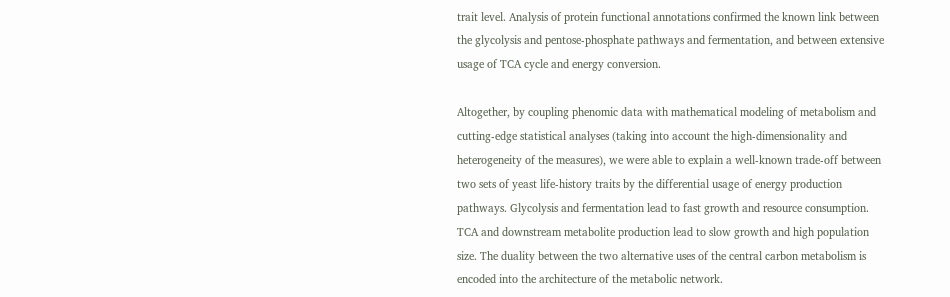trait level. Analysis of protein functional annotations confirmed the known link between the glycolysis and pentose-phosphate pathways and fermentation, and between extensive usage of TCA cycle and energy conversion.

Altogether, by coupling phenomic data with mathematical modeling of metabolism and cutting-edge statistical analyses (taking into account the high-dimensionality and heterogeneity of the measures), we were able to explain a well-known trade-off between two sets of yeast life-history traits by the differential usage of energy production pathways. Glycolysis and fermentation lead to fast growth and resource consumption. TCA and downstream metabolite production lead to slow growth and high population size. The duality between the two alternative uses of the central carbon metabolism is encoded into the architecture of the metabolic network.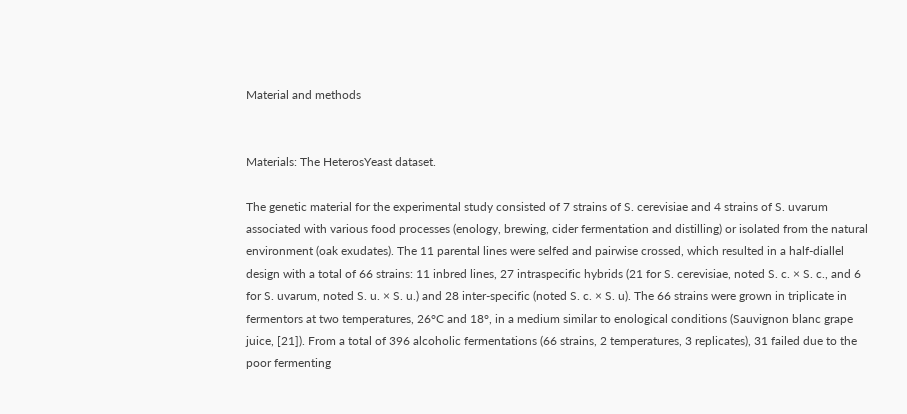Material and methods


Materials: The HeterosYeast dataset.

The genetic material for the experimental study consisted of 7 strains of S. cerevisiae and 4 strains of S. uvarum associated with various food processes (enology, brewing, cider fermentation and distilling) or isolated from the natural environment (oak exudates). The 11 parental lines were selfed and pairwise crossed, which resulted in a half-diallel design with a total of 66 strains: 11 inbred lines, 27 intraspecific hybrids (21 for S. cerevisiae, noted S. c. × S. c., and 6 for S. uvarum, noted S. u. × S. u.) and 28 inter-specific (noted S. c. × S. u). The 66 strains were grown in triplicate in fermentors at two temperatures, 26°C and 18°, in a medium similar to enological conditions (Sauvignon blanc grape juice, [21]). From a total of 396 alcoholic fermentations (66 strains, 2 temperatures, 3 replicates), 31 failed due to the poor fermenting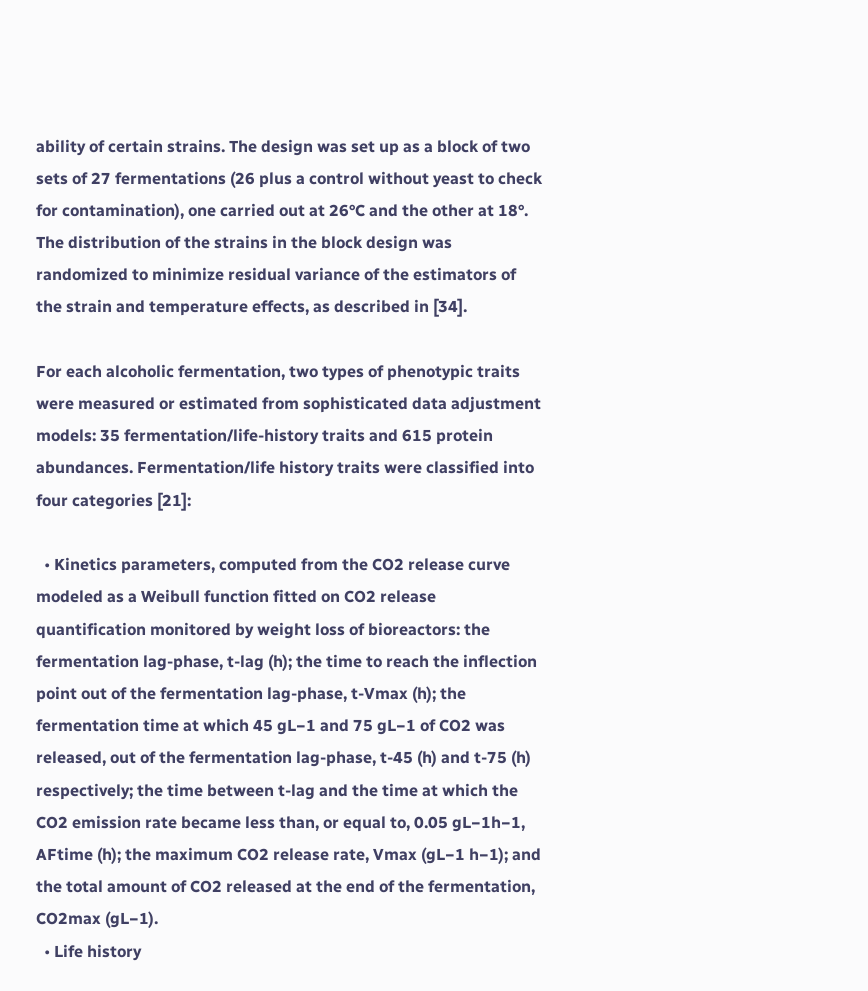ability of certain strains. The design was set up as a block of two sets of 27 fermentations (26 plus a control without yeast to check for contamination), one carried out at 26°C and the other at 18°. The distribution of the strains in the block design was randomized to minimize residual variance of the estimators of the strain and temperature effects, as described in [34].

For each alcoholic fermentation, two types of phenotypic traits were measured or estimated from sophisticated data adjustment models: 35 fermentation/life-history traits and 615 protein abundances. Fermentation/life history traits were classified into four categories [21]:

  • Kinetics parameters, computed from the CO2 release curve modeled as a Weibull function fitted on CO2 release quantification monitored by weight loss of bioreactors: the fermentation lag-phase, t-lag (h); the time to reach the inflection point out of the fermentation lag-phase, t-Vmax (h); the fermentation time at which 45 gL−1 and 75 gL−1 of CO2 was released, out of the fermentation lag-phase, t-45 (h) and t-75 (h) respectively; the time between t-lag and the time at which the CO2 emission rate became less than, or equal to, 0.05 gL−1h−1, AFtime (h); the maximum CO2 release rate, Vmax (gL−1 h−1); and the total amount of CO2 released at the end of the fermentation, CO2max (gL−1).
  • Life history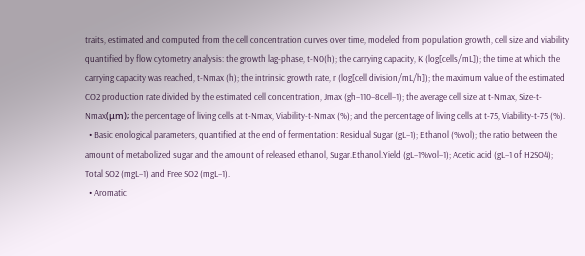traits, estimated and computed from the cell concentration curves over time, modeled from population growth, cell size and viability quantified by flow cytometry analysis: the growth lag-phase, t-N0(h); the carrying capacity, K (log[cells/mL]); the time at which the carrying capacity was reached, t-Nmax (h); the intrinsic growth rate, r (log[cell division/mL/h]); the maximum value of the estimated CO2 production rate divided by the estimated cell concentration, Jmax (gh−110−8cell−1); the average cell size at t-Nmax, Size-t-Nmax(μm); the percentage of living cells at t-Nmax, Viability-t-Nmax (%); and the percentage of living cells at t-75, Viability-t-75 (%).
  • Basic enological parameters, quantified at the end of fermentation: Residual Sugar (gL−1); Ethanol (%vol); the ratio between the amount of metabolized sugar and the amount of released ethanol, Sugar.Ethanol.Yield (gL−1%vol−1); Acetic acid (gL−1 of H2SO4); Total SO2 (mgL−1) and Free SO2 (mgL−1).
  • Aromatic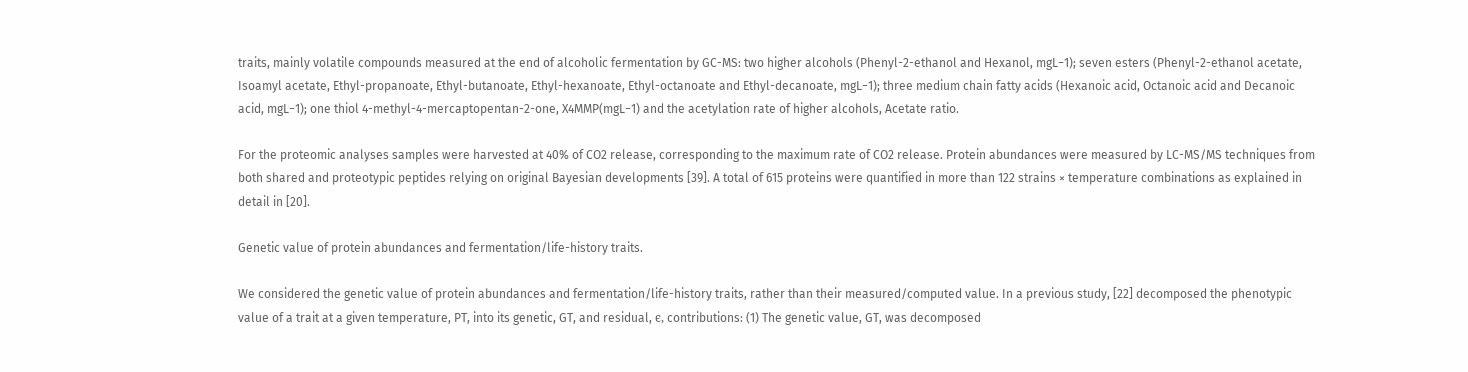traits, mainly volatile compounds measured at the end of alcoholic fermentation by GC-MS: two higher alcohols (Phenyl-2-ethanol and Hexanol, mgL−1); seven esters (Phenyl-2-ethanol acetate, Isoamyl acetate, Ethyl-propanoate, Ethyl-butanoate, Ethyl-hexanoate, Ethyl-octanoate and Ethyl-decanoate, mgL−1); three medium chain fatty acids (Hexanoic acid, Octanoic acid and Decanoic acid, mgL−1); one thiol 4-methyl-4-mercaptopentan-2-one, X4MMP(mgL−1) and the acetylation rate of higher alcohols, Acetate ratio.

For the proteomic analyses samples were harvested at 40% of CO2 release, corresponding to the maximum rate of CO2 release. Protein abundances were measured by LC-MS/MS techniques from both shared and proteotypic peptides relying on original Bayesian developments [39]. A total of 615 proteins were quantified in more than 122 strains × temperature combinations as explained in detail in [20].

Genetic value of protein abundances and fermentation/life-history traits.

We considered the genetic value of protein abundances and fermentation/life-history traits, rather than their measured/computed value. In a previous study, [22] decomposed the phenotypic value of a trait at a given temperature, PT, into its genetic, GT, and residual, ϵ, contributions: (1) The genetic value, GT, was decomposed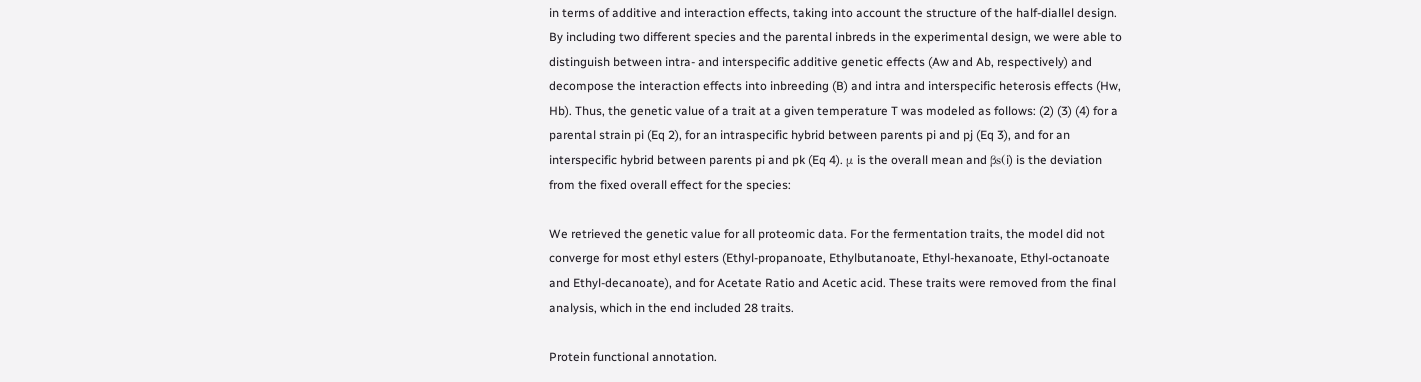in terms of additive and interaction effects, taking into account the structure of the half-diallel design. By including two different species and the parental inbreds in the experimental design, we were able to distinguish between intra- and interspecific additive genetic effects (Aw and Ab, respectively) and decompose the interaction effects into inbreeding (B) and intra and interspecific heterosis effects (Hw, Hb). Thus, the genetic value of a trait at a given temperature T was modeled as follows: (2) (3) (4) for a parental strain pi (Eq 2), for an intraspecific hybrid between parents pi and pj (Eq 3), and for an interspecific hybrid between parents pi and pk (Eq 4). μ is the overall mean and βs(i) is the deviation from the fixed overall effect for the species:

We retrieved the genetic value for all proteomic data. For the fermentation traits, the model did not converge for most ethyl esters (Ethyl-propanoate, Ethylbutanoate, Ethyl-hexanoate, Ethyl-octanoate and Ethyl-decanoate), and for Acetate Ratio and Acetic acid. These traits were removed from the final analysis, which in the end included 28 traits.

Protein functional annotation.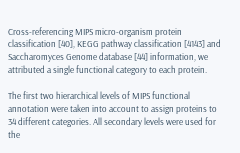Cross-referencing MIPS micro-organism protein classification [40], KEGG pathway classification [4143] and Saccharomyces Genome database [44] information, we attributed a single functional category to each protein.

The first two hierarchical levels of MIPS functional annotation were taken into account to assign proteins to 34 different categories. All secondary levels were used for the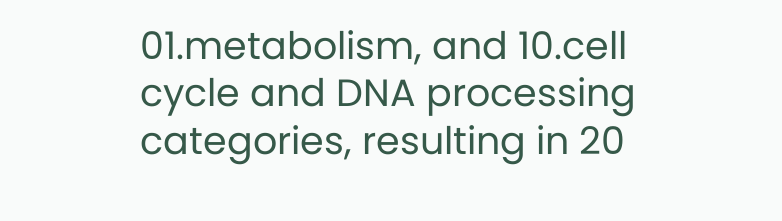01.metabolism, and 10.cell cycle and DNA processing categories, resulting in 20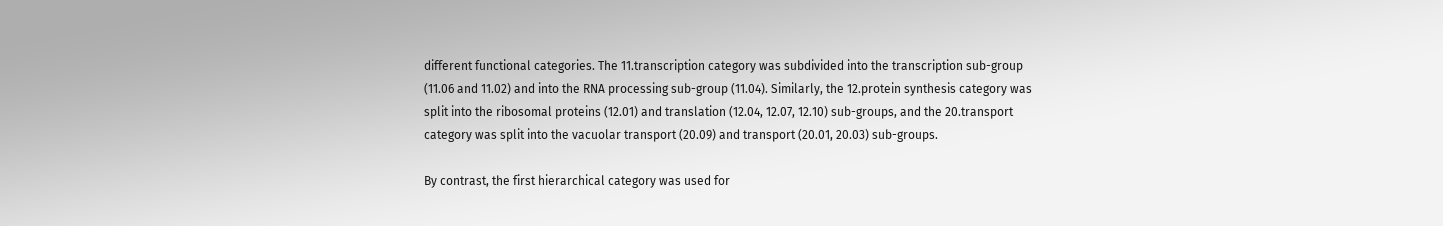different functional categories. The 11.transcription category was subdivided into the transcription sub-group (11.06 and 11.02) and into the RNA processing sub-group (11.04). Similarly, the 12.protein synthesis category was split into the ribosomal proteins (12.01) and translation (12.04, 12.07, 12.10) sub-groups, and the 20.transport category was split into the vacuolar transport (20.09) and transport (20.01, 20.03) sub-groups.

By contrast, the first hierarchical category was used for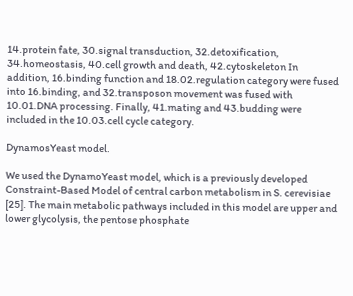14.protein fate, 30.signal transduction, 32.detoxification, 34.homeostasis, 40.cell growth and death, 42.cytoskeleton In addition, 16.binding function and 18.02.regulation category were fused into 16.binding, and 32.transposon movement was fused with 10.01.DNA processing. Finally, 41.mating and 43.budding were included in the 10.03.cell cycle category.

DynamosYeast model.

We used the DynamoYeast model, which is a previously developed Constraint-Based Model of central carbon metabolism in S. cerevisiae [25]. The main metabolic pathways included in this model are upper and lower glycolysis, the pentose phosphate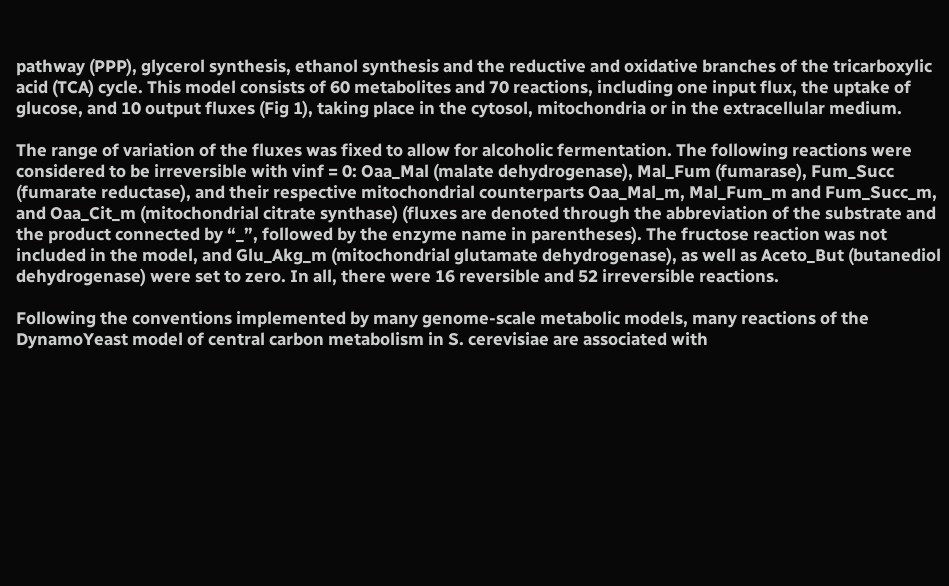pathway (PPP), glycerol synthesis, ethanol synthesis and the reductive and oxidative branches of the tricarboxylic acid (TCA) cycle. This model consists of 60 metabolites and 70 reactions, including one input flux, the uptake of glucose, and 10 output fluxes (Fig 1), taking place in the cytosol, mitochondria or in the extracellular medium.

The range of variation of the fluxes was fixed to allow for alcoholic fermentation. The following reactions were considered to be irreversible with vinf = 0: Oaa_Mal (malate dehydrogenase), Mal_Fum (fumarase), Fum_Succ (fumarate reductase), and their respective mitochondrial counterparts Oaa_Mal_m, Mal_Fum_m and Fum_Succ_m, and Oaa_Cit_m (mitochondrial citrate synthase) (fluxes are denoted through the abbreviation of the substrate and the product connected by “_”, followed by the enzyme name in parentheses). The fructose reaction was not included in the model, and Glu_Akg_m (mitochondrial glutamate dehydrogenase), as well as Aceto_But (butanediol dehydrogenase) were set to zero. In all, there were 16 reversible and 52 irreversible reactions.

Following the conventions implemented by many genome-scale metabolic models, many reactions of the DynamoYeast model of central carbon metabolism in S. cerevisiae are associated with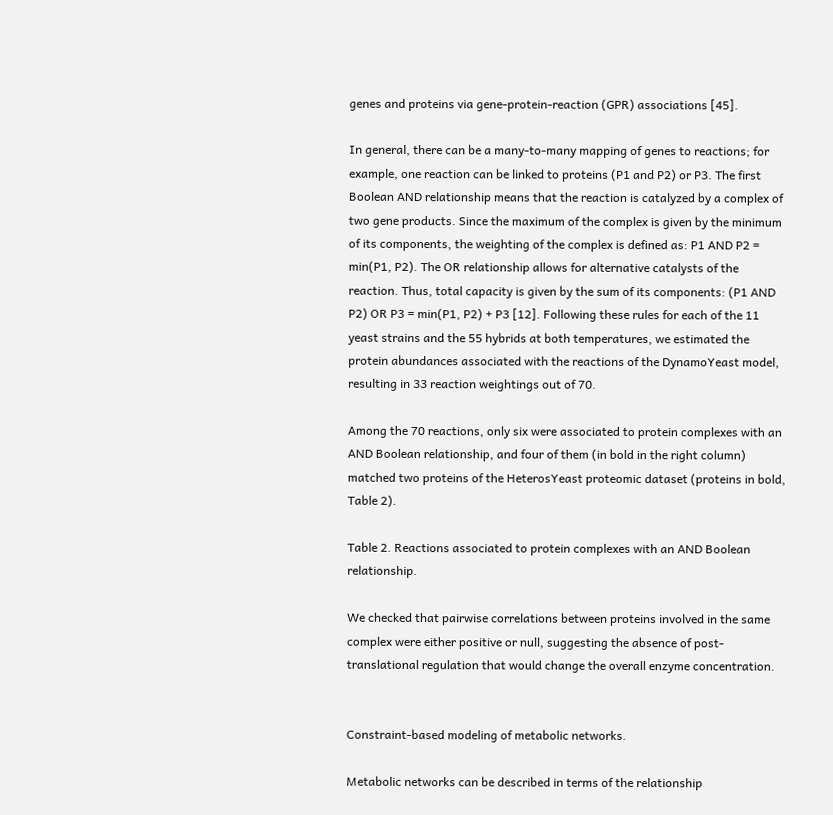genes and proteins via gene-protein-reaction (GPR) associations [45].

In general, there can be a many-to-many mapping of genes to reactions; for example, one reaction can be linked to proteins (P1 and P2) or P3. The first Boolean AND relationship means that the reaction is catalyzed by a complex of two gene products. Since the maximum of the complex is given by the minimum of its components, the weighting of the complex is defined as: P1 AND P2 = min(P1, P2). The OR relationship allows for alternative catalysts of the reaction. Thus, total capacity is given by the sum of its components: (P1 AND P2) OR P3 = min(P1, P2) + P3 [12]. Following these rules for each of the 11 yeast strains and the 55 hybrids at both temperatures, we estimated the protein abundances associated with the reactions of the DynamoYeast model, resulting in 33 reaction weightings out of 70.

Among the 70 reactions, only six were associated to protein complexes with an AND Boolean relationship, and four of them (in bold in the right column) matched two proteins of the HeterosYeast proteomic dataset (proteins in bold, Table 2).

Table 2. Reactions associated to protein complexes with an AND Boolean relationship.

We checked that pairwise correlations between proteins involved in the same complex were either positive or null, suggesting the absence of post-translational regulation that would change the overall enzyme concentration.


Constraint-based modeling of metabolic networks.

Metabolic networks can be described in terms of the relationship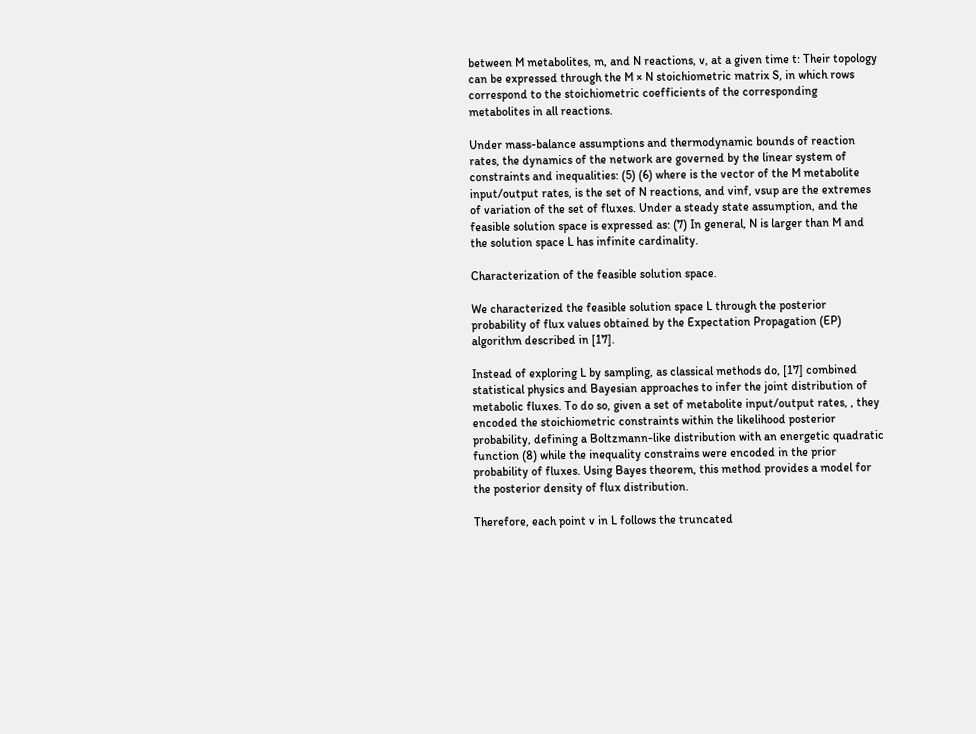between M metabolites, m, and N reactions, v, at a given time t: Their topology can be expressed through the M × N stoichiometric matrix S, in which rows correspond to the stoichiometric coefficients of the corresponding metabolites in all reactions.

Under mass-balance assumptions and thermodynamic bounds of reaction rates, the dynamics of the network are governed by the linear system of constraints and inequalities: (5) (6) where is the vector of the M metabolite input/output rates, is the set of N reactions, and vinf, vsup are the extremes of variation of the set of fluxes. Under a steady state assumption, and the feasible solution space is expressed as: (7) In general, N is larger than M and the solution space L has infinite cardinality.

Characterization of the feasible solution space.

We characterized the feasible solution space L through the posterior probability of flux values obtained by the Expectation Propagation (EP) algorithm described in [17].

Instead of exploring L by sampling, as classical methods do, [17] combined statistical physics and Bayesian approaches to infer the joint distribution of metabolic fluxes. To do so, given a set of metabolite input/output rates, , they encoded the stoichiometric constraints within the likelihood posterior probability, defining a Boltzmann-like distribution with an energetic quadratic function (8) while the inequality constrains were encoded in the prior probability of fluxes. Using Bayes theorem, this method provides a model for the posterior density of flux distribution.

Therefore, each point v in L follows the truncated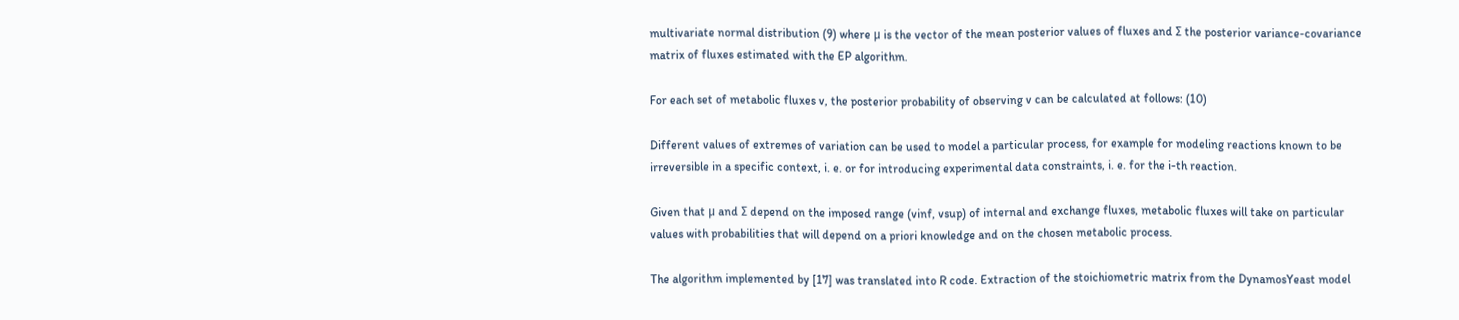multivariate normal distribution (9) where μ is the vector of the mean posterior values of fluxes and Σ the posterior variance-covariance matrix of fluxes estimated with the EP algorithm.

For each set of metabolic fluxes v, the posterior probability of observing v can be calculated at follows: (10)

Different values of extremes of variation can be used to model a particular process, for example for modeling reactions known to be irreversible in a specific context, i. e. or for introducing experimental data constraints, i. e. for the i-th reaction.

Given that μ and Σ depend on the imposed range (vinf, vsup) of internal and exchange fluxes, metabolic fluxes will take on particular values with probabilities that will depend on a priori knowledge and on the chosen metabolic process.

The algorithm implemented by [17] was translated into R code. Extraction of the stoichiometric matrix from the DynamosYeast model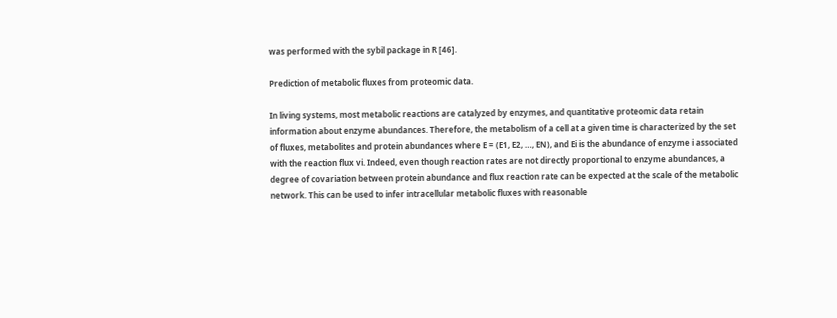was performed with the sybil package in R [46].

Prediction of metabolic fluxes from proteomic data.

In living systems, most metabolic reactions are catalyzed by enzymes, and quantitative proteomic data retain information about enzyme abundances. Therefore, the metabolism of a cell at a given time is characterized by the set of fluxes, metabolites and protein abundances where E = (E1, E2, …, EN), and Ei is the abundance of enzyme i associated with the reaction flux vi. Indeed, even though reaction rates are not directly proportional to enzyme abundances, a degree of covariation between protein abundance and flux reaction rate can be expected at the scale of the metabolic network. This can be used to infer intracellular metabolic fluxes with reasonable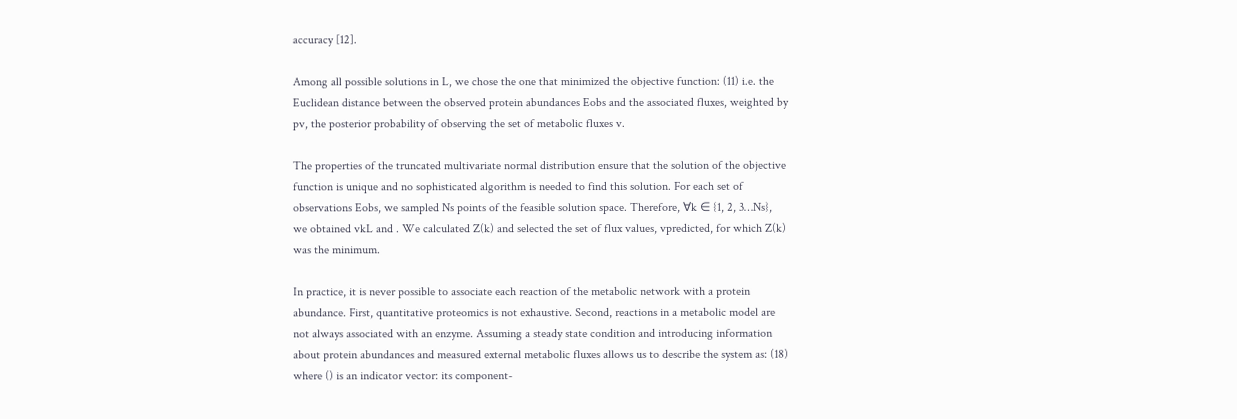accuracy [12].

Among all possible solutions in L, we chose the one that minimized the objective function: (11) i.e. the Euclidean distance between the observed protein abundances Eobs and the associated fluxes, weighted by pv, the posterior probability of observing the set of metabolic fluxes v.

The properties of the truncated multivariate normal distribution ensure that the solution of the objective function is unique and no sophisticated algorithm is needed to find this solution. For each set of observations Eobs, we sampled Ns points of the feasible solution space. Therefore, ∀k ∈ {1, 2, 3…Ns}, we obtained vkL and . We calculated Z(k) and selected the set of flux values, vpredicted, for which Z(k) was the minimum.

In practice, it is never possible to associate each reaction of the metabolic network with a protein abundance. First, quantitative proteomics is not exhaustive. Second, reactions in a metabolic model are not always associated with an enzyme. Assuming a steady state condition and introducing information about protein abundances and measured external metabolic fluxes allows us to describe the system as: (18) where () is an indicator vector: its component-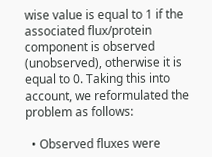wise value is equal to 1 if the associated flux/protein component is observed (unobserved), otherwise it is equal to 0. Taking this into account, we reformulated the problem as follows:

  • Observed fluxes were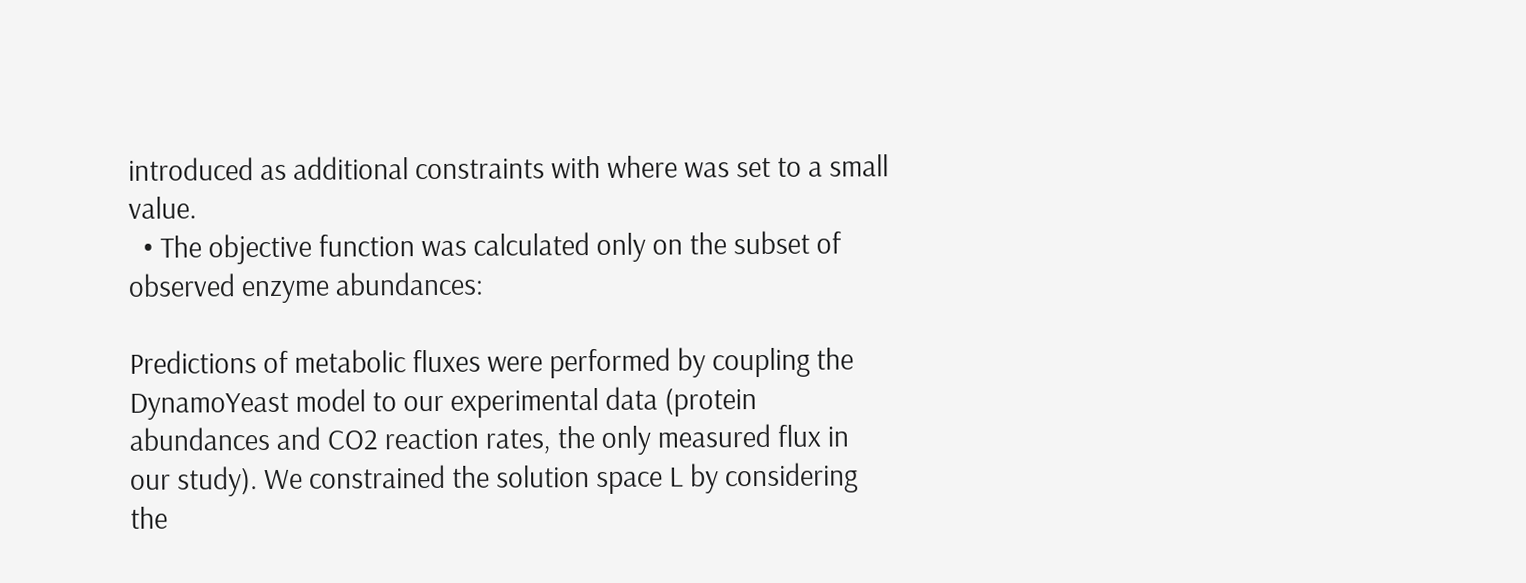introduced as additional constraints with where was set to a small value.
  • The objective function was calculated only on the subset of observed enzyme abundances:

Predictions of metabolic fluxes were performed by coupling the DynamoYeast model to our experimental data (protein abundances and CO2 reaction rates, the only measured flux in our study). We constrained the solution space L by considering the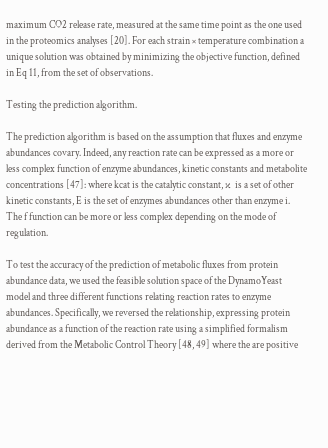maximum CO2 release rate, measured at the same time point as the one used in the proteomics analyses [20]. For each strain × temperature combination a unique solution was obtained by minimizing the objective function, defined in Eq 11, from the set of observations.

Testing the prediction algorithm.

The prediction algorithm is based on the assumption that fluxes and enzyme abundances covary. Indeed, any reaction rate can be expressed as a more or less complex function of enzyme abundances, kinetic constants and metabolite concentrations [47]: where kcat is the catalytic constant, κ is a set of other kinetic constants, E is the set of enzymes abundances other than enzyme i. The f function can be more or less complex depending on the mode of regulation.

To test the accuracy of the prediction of metabolic fluxes from protein abundance data, we used the feasible solution space of the DynamoYeast model and three different functions relating reaction rates to enzyme abundances. Specifically, we reversed the relationship, expressing protein abundance as a function of the reaction rate using a simplified formalism derived from the Metabolic Control Theory [48, 49] where the are positive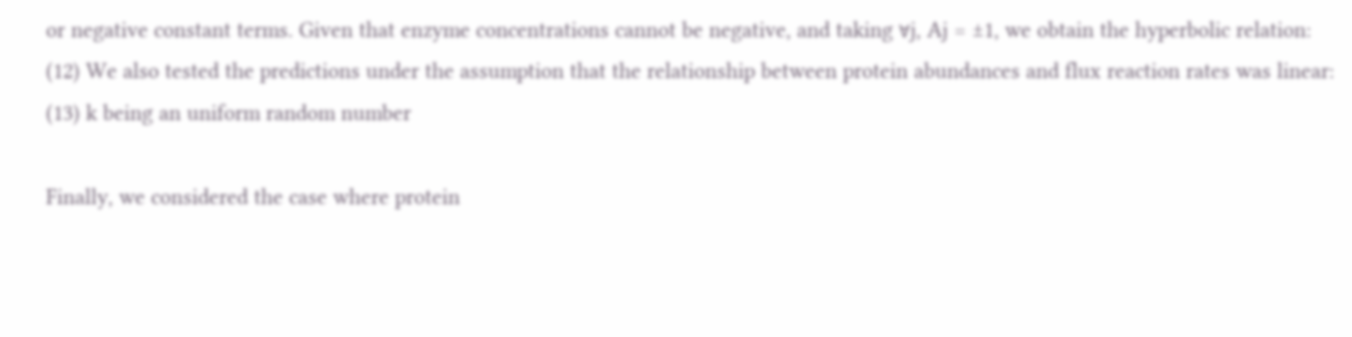or negative constant terms. Given that enzyme concentrations cannot be negative, and taking ∀j, Aj = ±1, we obtain the hyperbolic relation: (12) We also tested the predictions under the assumption that the relationship between protein abundances and flux reaction rates was linear: (13) k being an uniform random number

Finally, we considered the case where protein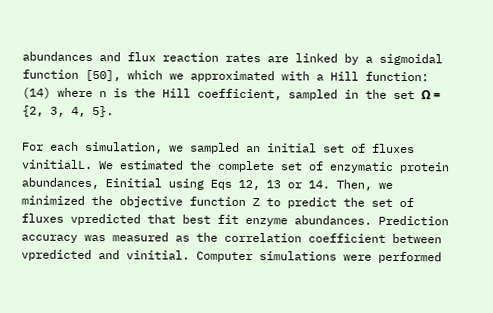abundances and flux reaction rates are linked by a sigmoidal function [50], which we approximated with a Hill function: (14) where n is the Hill coefficient, sampled in the set Ω = {2, 3, 4, 5}.

For each simulation, we sampled an initial set of fluxes vinitialL. We estimated the complete set of enzymatic protein abundances, Einitial using Eqs 12, 13 or 14. Then, we minimized the objective function Z to predict the set of fluxes vpredicted that best fit enzyme abundances. Prediction accuracy was measured as the correlation coefficient between vpredicted and vinitial. Computer simulations were performed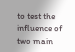to test the influence of two main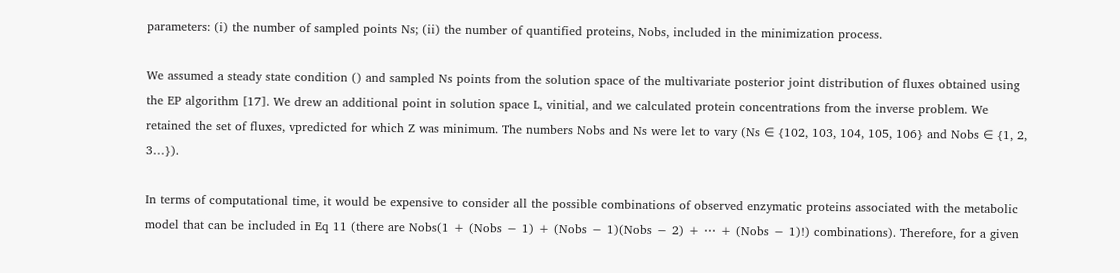parameters: (i) the number of sampled points Ns; (ii) the number of quantified proteins, Nobs, included in the minimization process.

We assumed a steady state condition () and sampled Ns points from the solution space of the multivariate posterior joint distribution of fluxes obtained using the EP algorithm [17]. We drew an additional point in solution space L, vinitial, and we calculated protein concentrations from the inverse problem. We retained the set of fluxes, vpredicted for which Z was minimum. The numbers Nobs and Ns were let to vary (Ns ∈ {102, 103, 104, 105, 106} and Nobs ∈ {1, 2, 3…}).

In terms of computational time, it would be expensive to consider all the possible combinations of observed enzymatic proteins associated with the metabolic model that can be included in Eq 11 (there are Nobs(1 + (Nobs − 1) + (Nobs − 1)(Nobs − 2) + ⋯ + (Nobs − 1)!) combinations). Therefore, for a given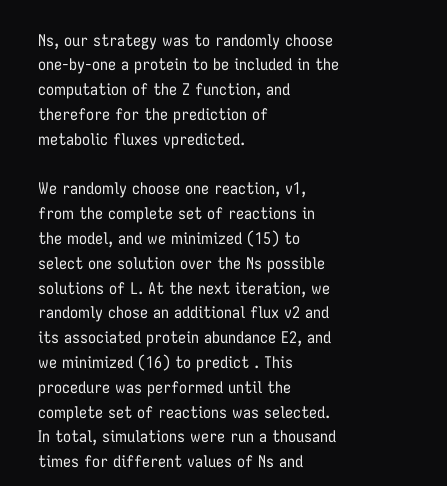Ns, our strategy was to randomly choose one-by-one a protein to be included in the computation of the Z function, and therefore for the prediction of metabolic fluxes vpredicted.

We randomly choose one reaction, v1, from the complete set of reactions in the model, and we minimized (15) to select one solution over the Ns possible solutions of L. At the next iteration, we randomly chose an additional flux v2 and its associated protein abundance E2, and we minimized (16) to predict . This procedure was performed until the complete set of reactions was selected. In total, simulations were run a thousand times for different values of Ns and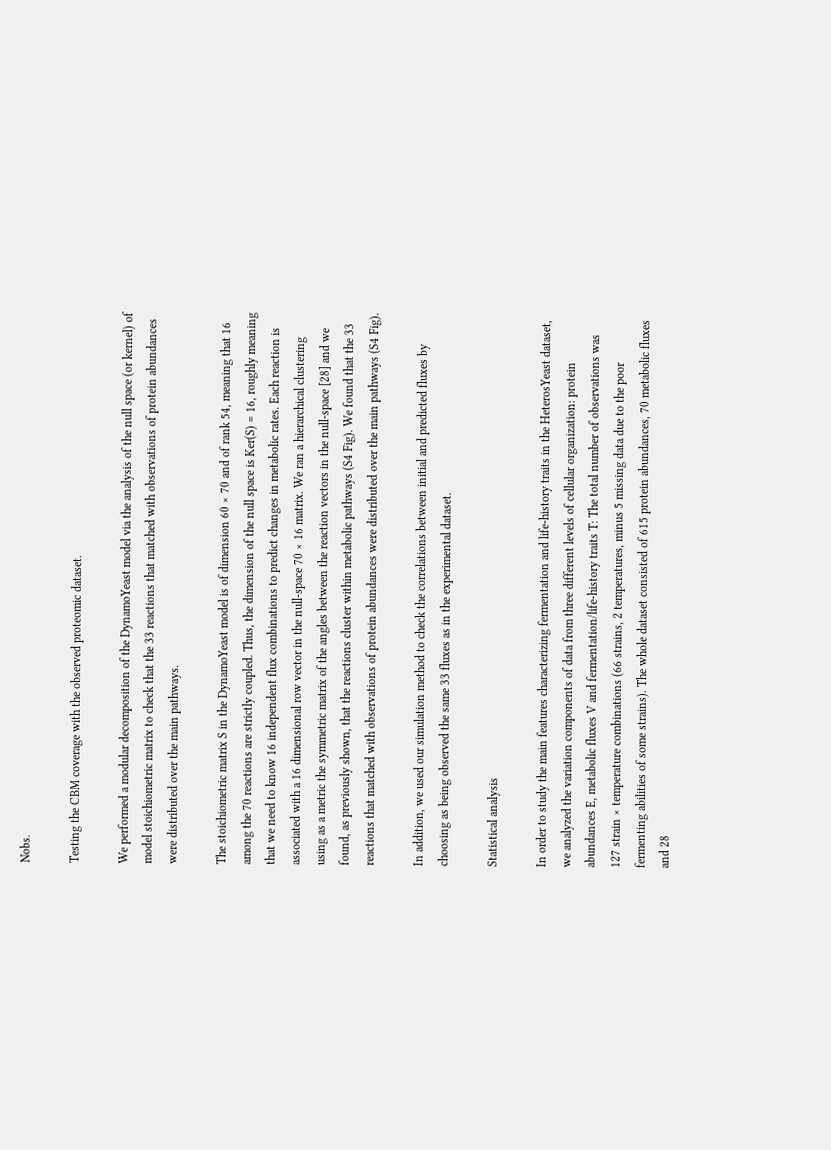Nobs.

Testing the CBM coverage with the observed proteomic dataset.

We performed a modular decomposition of the DynamoYeast model via the analysis of the null space (or kernel) of model stoichiometric matrix to check that the 33 reactions that matched with observations of protein abundances were distributed over the main pathways.

The stoichiometric matrix S in the DynamoYeast model is of dimension 60 × 70 and of rank 54, meaning that 16 among the 70 reactions are strictly coupled. Thus, the dimension of the null space is Ker(S) = 16, roughly meaning that we need to know 16 independent flux combinations to predict changes in metabolic rates. Each reaction is associated with a 16 dimensional row vector in the null-space 70 × 16 matrix. We ran a hierarchical clustering using as a metric the symmetric matrix of the angles between the reaction vectors in the null-space [28] and we found, as previously shown, that the reactions cluster within metabolic pathways (S4 Fig). We found that the 33 reactions that matched with observations of protein abundances were distributed over the main pathways (S4 Fig).

In addition, we used our simulation method to check the correlations between initial and predicted fluxes by choosing as being observed the same 33 fluxes as in the experimental dataset.

Statistical analysis

In order to study the main features characterizing fermentation and life-history traits in the HeterosYeast dataset, we analyzed the variation components of data from three different levels of cellular organization: protein abundances E, metabolic fluxes V and fermentation/life-history traits T: The total number of observations was 127 strain × temperature combinations (66 strains, 2 temperatures, minus 5 missing data due to the poor fermenting abilities of some strains). The whole dataset consisted of 615 protein abundances, 70 metabolic fluxes and 28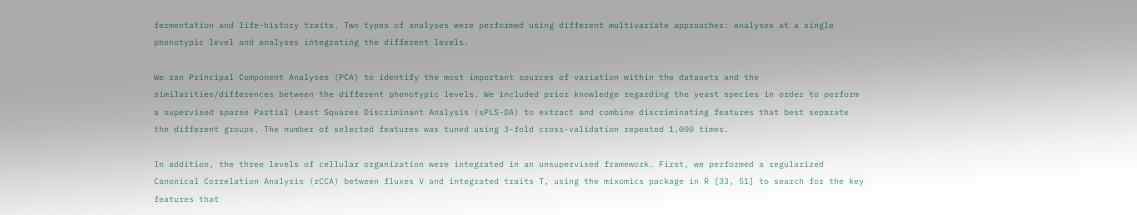fermentation and life-history traits. Two types of analyses were performed using different multivariate approaches: analyses at a single phenotypic level and analyses integrating the different levels.

We ran Principal Component Analyses (PCA) to identify the most important sources of variation within the datasets and the similarities/differences between the different phenotypic levels. We included prior knowledge regarding the yeast species in order to perform a supervised sparse Partial Least Squares Discriminant Analysis (sPLS-DA) to extract and combine discriminating features that best separate the different groups. The number of selected features was tuned using 3-fold cross-validation repeated 1,000 times.

In addition, the three levels of cellular organization were integrated in an unsupervised framework. First, we performed a regularized Canonical Correlation Analysis (rCCA) between fluxes V and integrated traits T, using the mixomics package in R [33, 51] to search for the key features that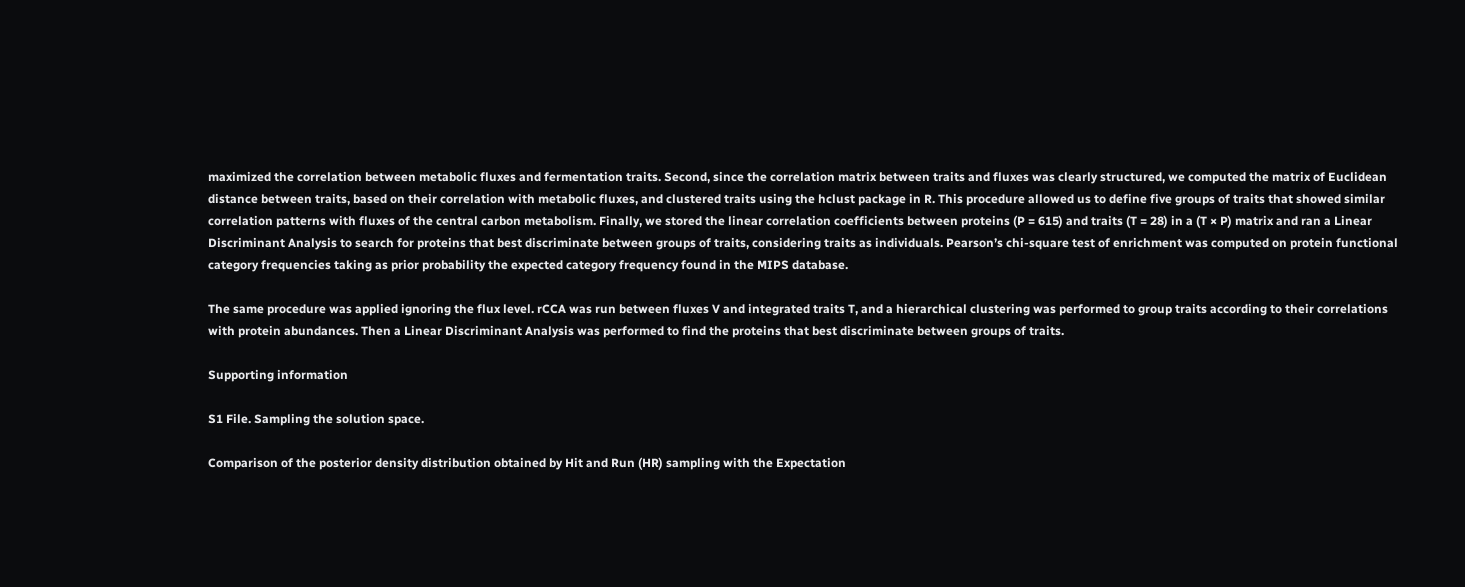maximized the correlation between metabolic fluxes and fermentation traits. Second, since the correlation matrix between traits and fluxes was clearly structured, we computed the matrix of Euclidean distance between traits, based on their correlation with metabolic fluxes, and clustered traits using the hclust package in R. This procedure allowed us to define five groups of traits that showed similar correlation patterns with fluxes of the central carbon metabolism. Finally, we stored the linear correlation coefficients between proteins (P = 615) and traits (T = 28) in a (T × P) matrix and ran a Linear Discriminant Analysis to search for proteins that best discriminate between groups of traits, considering traits as individuals. Pearson’s chi-square test of enrichment was computed on protein functional category frequencies taking as prior probability the expected category frequency found in the MIPS database.

The same procedure was applied ignoring the flux level. rCCA was run between fluxes V and integrated traits T, and a hierarchical clustering was performed to group traits according to their correlations with protein abundances. Then a Linear Discriminant Analysis was performed to find the proteins that best discriminate between groups of traits.

Supporting information

S1 File. Sampling the solution space.

Comparison of the posterior density distribution obtained by Hit and Run (HR) sampling with the Expectation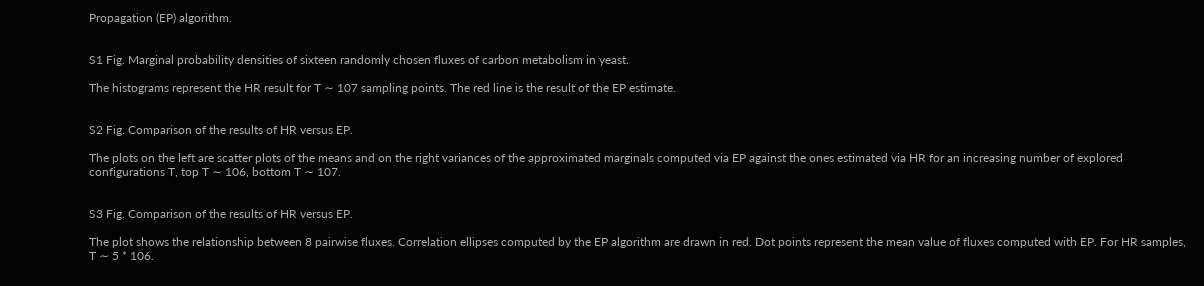Propagation (EP) algorithm.


S1 Fig. Marginal probability densities of sixteen randomly chosen fluxes of carbon metabolism in yeast.

The histograms represent the HR result for T ∼ 107 sampling points. The red line is the result of the EP estimate.


S2 Fig. Comparison of the results of HR versus EP.

The plots on the left are scatter plots of the means and on the right variances of the approximated marginals computed via EP against the ones estimated via HR for an increasing number of explored configurations T, top T ∼ 106, bottom T ∼ 107.


S3 Fig. Comparison of the results of HR versus EP.

The plot shows the relationship between 8 pairwise fluxes. Correlation ellipses computed by the EP algorithm are drawn in red. Dot points represent the mean value of fluxes computed with EP. For HR samples, T ∼ 5 * 106.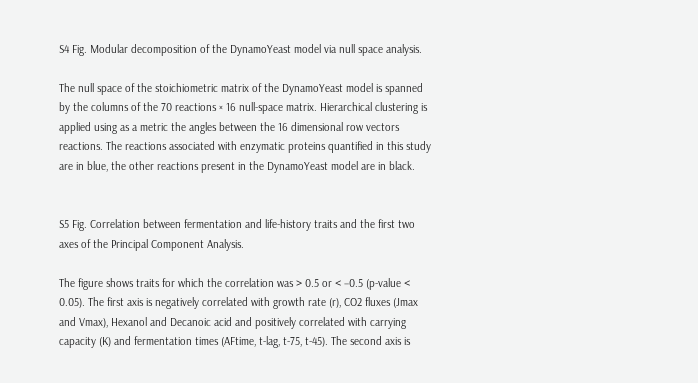S4 Fig. Modular decomposition of the DynamoYeast model via null space analysis.

The null space of the stoichiometric matrix of the DynamoYeast model is spanned by the columns of the 70 reactions × 16 null-space matrix. Hierarchical clustering is applied using as a metric the angles between the 16 dimensional row vectors reactions. The reactions associated with enzymatic proteins quantified in this study are in blue, the other reactions present in the DynamoYeast model are in black.


S5 Fig. Correlation between fermentation and life-history traits and the first two axes of the Principal Component Analysis.

The figure shows traits for which the correlation was > 0.5 or < −0.5 (p-value < 0.05). The first axis is negatively correlated with growth rate (r), CO2 fluxes (Jmax and Vmax), Hexanol and Decanoic acid and positively correlated with carrying capacity (K) and fermentation times (AFtime, t-lag, t-75, t-45). The second axis is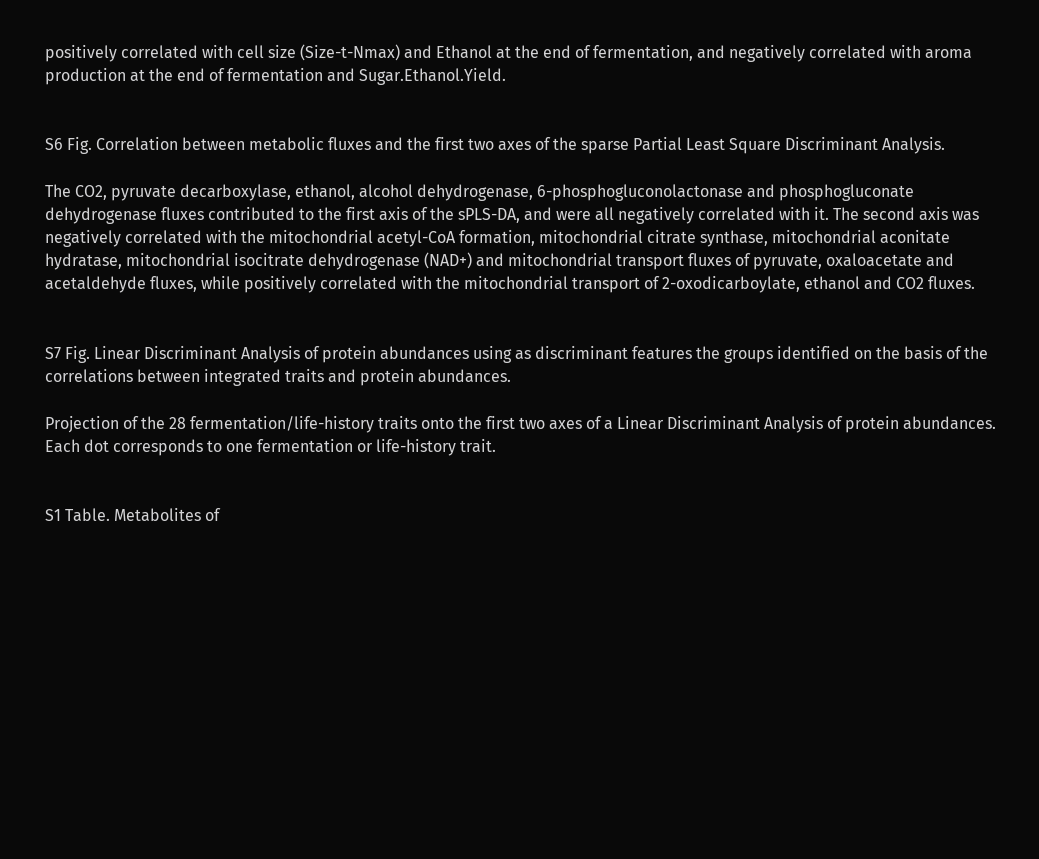positively correlated with cell size (Size-t-Nmax) and Ethanol at the end of fermentation, and negatively correlated with aroma production at the end of fermentation and Sugar.Ethanol.Yield.


S6 Fig. Correlation between metabolic fluxes and the first two axes of the sparse Partial Least Square Discriminant Analysis.

The CO2, pyruvate decarboxylase, ethanol, alcohol dehydrogenase, 6-phosphogluconolactonase and phosphogluconate dehydrogenase fluxes contributed to the first axis of the sPLS-DA, and were all negatively correlated with it. The second axis was negatively correlated with the mitochondrial acetyl-CoA formation, mitochondrial citrate synthase, mitochondrial aconitate hydratase, mitochondrial isocitrate dehydrogenase (NAD+) and mitochondrial transport fluxes of pyruvate, oxaloacetate and acetaldehyde fluxes, while positively correlated with the mitochondrial transport of 2-oxodicarboylate, ethanol and CO2 fluxes.


S7 Fig. Linear Discriminant Analysis of protein abundances using as discriminant features the groups identified on the basis of the correlations between integrated traits and protein abundances.

Projection of the 28 fermentation/life-history traits onto the first two axes of a Linear Discriminant Analysis of protein abundances. Each dot corresponds to one fermentation or life-history trait.


S1 Table. Metabolites of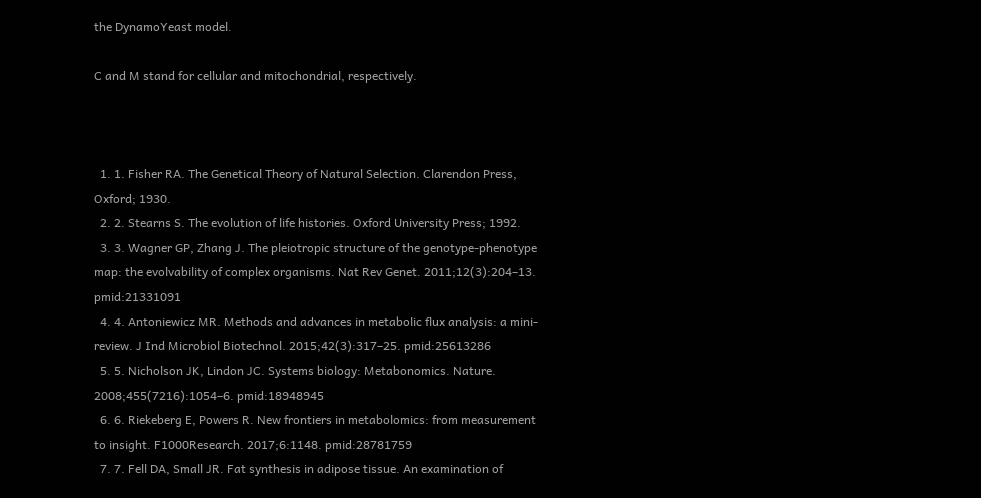the DynamoYeast model.

C and M stand for cellular and mitochondrial, respectively.



  1. 1. Fisher RA. The Genetical Theory of Natural Selection. Clarendon Press, Oxford; 1930.
  2. 2. Stearns S. The evolution of life histories. Oxford University Press; 1992.
  3. 3. Wagner GP, Zhang J. The pleiotropic structure of the genotype-phenotype map: the evolvability of complex organisms. Nat Rev Genet. 2011;12(3):204–13. pmid:21331091
  4. 4. Antoniewicz MR. Methods and advances in metabolic flux analysis: a mini-review. J Ind Microbiol Biotechnol. 2015;42(3):317–25. pmid:25613286
  5. 5. Nicholson JK, Lindon JC. Systems biology: Metabonomics. Nature. 2008;455(7216):1054–6. pmid:18948945
  6. 6. Riekeberg E, Powers R. New frontiers in metabolomics: from measurement to insight. F1000Research. 2017;6:1148. pmid:28781759
  7. 7. Fell DA, Small JR. Fat synthesis in adipose tissue. An examination of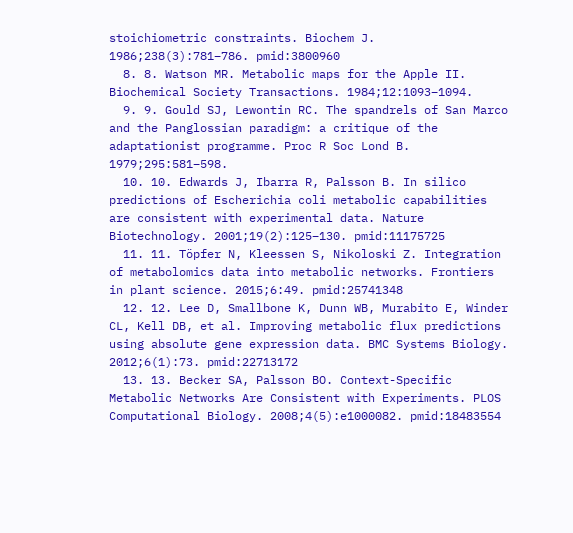stoichiometric constraints. Biochem J. 1986;238(3):781–786. pmid:3800960
  8. 8. Watson MR. Metabolic maps for the Apple II. Biochemical Society Transactions. 1984;12:1093–1094.
  9. 9. Gould SJ, Lewontin RC. The spandrels of San Marco and the Panglossian paradigm: a critique of the adaptationist programme. Proc R Soc Lond B. 1979;295:581–598.
  10. 10. Edwards J, Ibarra R, Palsson B. In silico predictions of Escherichia coli metabolic capabilities are consistent with experimental data. Nature Biotechnology. 2001;19(2):125–130. pmid:11175725
  11. 11. Töpfer N, Kleessen S, Nikoloski Z. Integration of metabolomics data into metabolic networks. Frontiers in plant science. 2015;6:49. pmid:25741348
  12. 12. Lee D, Smallbone K, Dunn WB, Murabito E, Winder CL, Kell DB, et al. Improving metabolic flux predictions using absolute gene expression data. BMC Systems Biology. 2012;6(1):73. pmid:22713172
  13. 13. Becker SA, Palsson BO. Context-Specific Metabolic Networks Are Consistent with Experiments. PLOS Computational Biology. 2008;4(5):e1000082. pmid:18483554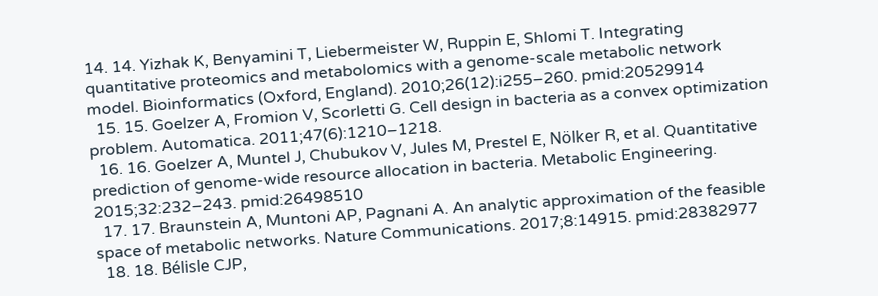14. 14. Yizhak K, Benyamini T, Liebermeister W, Ruppin E, Shlomi T. Integrating quantitative proteomics and metabolomics with a genome-scale metabolic network model. Bioinformatics (Oxford, England). 2010;26(12):i255–260. pmid:20529914
  15. 15. Goelzer A, Fromion V, Scorletti G. Cell design in bacteria as a convex optimization problem. Automatica. 2011;47(6):1210–1218.
  16. 16. Goelzer A, Muntel J, Chubukov V, Jules M, Prestel E, Nölker R, et al. Quantitative prediction of genome-wide resource allocation in bacteria. Metabolic Engineering. 2015;32:232–243. pmid:26498510
  17. 17. Braunstein A, Muntoni AP, Pagnani A. An analytic approximation of the feasible space of metabolic networks. Nature Communications. 2017;8:14915. pmid:28382977
  18. 18. Bélisle CJP,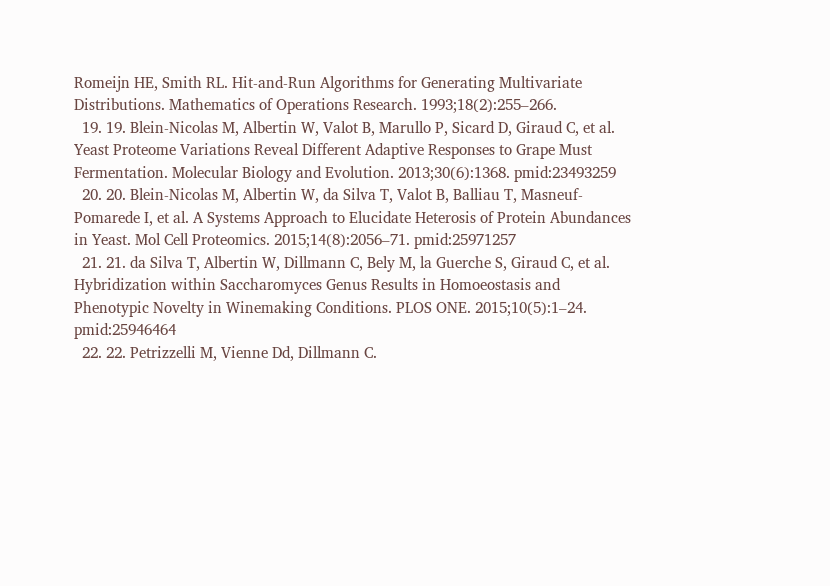Romeijn HE, Smith RL. Hit-and-Run Algorithms for Generating Multivariate Distributions. Mathematics of Operations Research. 1993;18(2):255–266.
  19. 19. Blein-Nicolas M, Albertin W, Valot B, Marullo P, Sicard D, Giraud C, et al. Yeast Proteome Variations Reveal Different Adaptive Responses to Grape Must Fermentation. Molecular Biology and Evolution. 2013;30(6):1368. pmid:23493259
  20. 20. Blein-Nicolas M, Albertin W, da Silva T, Valot B, Balliau T, Masneuf-Pomarede I, et al. A Systems Approach to Elucidate Heterosis of Protein Abundances in Yeast. Mol Cell Proteomics. 2015;14(8):2056–71. pmid:25971257
  21. 21. da Silva T, Albertin W, Dillmann C, Bely M, la Guerche S, Giraud C, et al. Hybridization within Saccharomyces Genus Results in Homoeostasis and Phenotypic Novelty in Winemaking Conditions. PLOS ONE. 2015;10(5):1–24. pmid:25946464
  22. 22. Petrizzelli M, Vienne Dd, Dillmann C.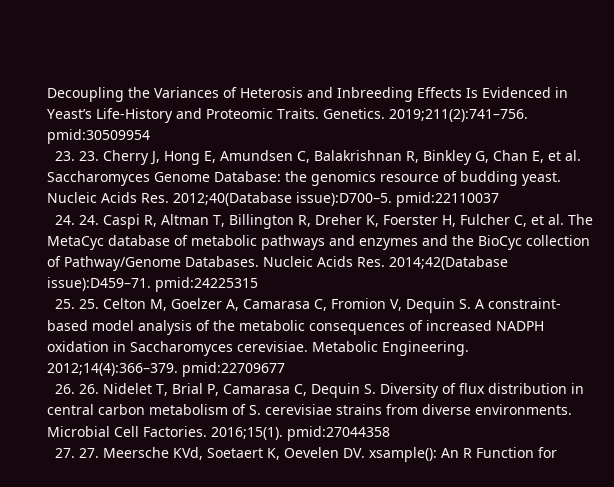Decoupling the Variances of Heterosis and Inbreeding Effects Is Evidenced in Yeast’s Life-History and Proteomic Traits. Genetics. 2019;211(2):741–756. pmid:30509954
  23. 23. Cherry J, Hong E, Amundsen C, Balakrishnan R, Binkley G, Chan E, et al. Saccharomyces Genome Database: the genomics resource of budding yeast. Nucleic Acids Res. 2012;40(Database issue):D700–5. pmid:22110037
  24. 24. Caspi R, Altman T, Billington R, Dreher K, Foerster H, Fulcher C, et al. The MetaCyc database of metabolic pathways and enzymes and the BioCyc collection of Pathway/Genome Databases. Nucleic Acids Res. 2014;42(Database issue):D459–71. pmid:24225315
  25. 25. Celton M, Goelzer A, Camarasa C, Fromion V, Dequin S. A constraint-based model analysis of the metabolic consequences of increased NADPH oxidation in Saccharomyces cerevisiae. Metabolic Engineering. 2012;14(4):366–379. pmid:22709677
  26. 26. Nidelet T, Brial P, Camarasa C, Dequin S. Diversity of flux distribution in central carbon metabolism of S. cerevisiae strains from diverse environments. Microbial Cell Factories. 2016;15(1). pmid:27044358
  27. 27. Meersche KVd, Soetaert K, Oevelen DV. xsample(): An R Function for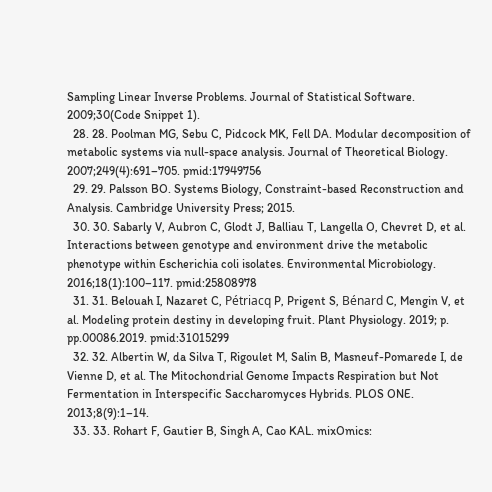Sampling Linear Inverse Problems. Journal of Statistical Software. 2009;30(Code Snippet 1).
  28. 28. Poolman MG, Sebu C, Pidcock MK, Fell DA. Modular decomposition of metabolic systems via null-space analysis. Journal of Theoretical Biology. 2007;249(4):691–705. pmid:17949756
  29. 29. Palsson BO. Systems Biology, Constraint-based Reconstruction and Analysis. Cambridge University Press; 2015.
  30. 30. Sabarly V, Aubron C, Glodt J, Balliau T, Langella O, Chevret D, et al. Interactions between genotype and environment drive the metabolic phenotype within Escherichia coli isolates. Environmental Microbiology. 2016;18(1):100–117. pmid:25808978
  31. 31. Belouah I, Nazaret C, Pétriacq P, Prigent S, Bénard C, Mengin V, et al. Modeling protein destiny in developing fruit. Plant Physiology. 2019; p. pp.00086.2019. pmid:31015299
  32. 32. Albertin W, da Silva T, Rigoulet M, Salin B, Masneuf-Pomarede I, de Vienne D, et al. The Mitochondrial Genome Impacts Respiration but Not Fermentation in Interspecific Saccharomyces Hybrids. PLOS ONE. 2013;8(9):1–14.
  33. 33. Rohart F, Gautier B, Singh A, Cao KAL. mixOmics: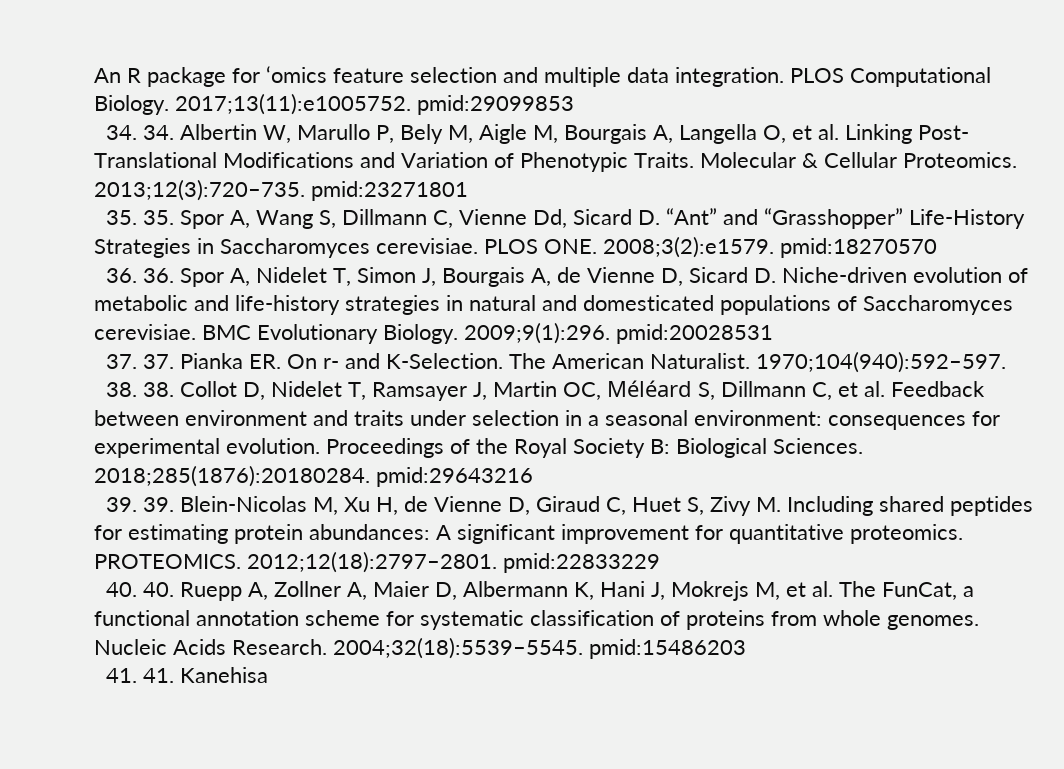An R package for ‘omics feature selection and multiple data integration. PLOS Computational Biology. 2017;13(11):e1005752. pmid:29099853
  34. 34. Albertin W, Marullo P, Bely M, Aigle M, Bourgais A, Langella O, et al. Linking Post-Translational Modifications and Variation of Phenotypic Traits. Molecular & Cellular Proteomics. 2013;12(3):720–735. pmid:23271801
  35. 35. Spor A, Wang S, Dillmann C, Vienne Dd, Sicard D. “Ant” and “Grasshopper” Life-History Strategies in Saccharomyces cerevisiae. PLOS ONE. 2008;3(2):e1579. pmid:18270570
  36. 36. Spor A, Nidelet T, Simon J, Bourgais A, de Vienne D, Sicard D. Niche-driven evolution of metabolic and life-history strategies in natural and domesticated populations of Saccharomyces cerevisiae. BMC Evolutionary Biology. 2009;9(1):296. pmid:20028531
  37. 37. Pianka ER. On r- and K-Selection. The American Naturalist. 1970;104(940):592–597.
  38. 38. Collot D, Nidelet T, Ramsayer J, Martin OC, Méléard S, Dillmann C, et al. Feedback between environment and traits under selection in a seasonal environment: consequences for experimental evolution. Proceedings of the Royal Society B: Biological Sciences. 2018;285(1876):20180284. pmid:29643216
  39. 39. Blein-Nicolas M, Xu H, de Vienne D, Giraud C, Huet S, Zivy M. Including shared peptides for estimating protein abundances: A significant improvement for quantitative proteomics. PROTEOMICS. 2012;12(18):2797–2801. pmid:22833229
  40. 40. Ruepp A, Zollner A, Maier D, Albermann K, Hani J, Mokrejs M, et al. The FunCat, a functional annotation scheme for systematic classification of proteins from whole genomes. Nucleic Acids Research. 2004;32(18):5539–5545. pmid:15486203
  41. 41. Kanehisa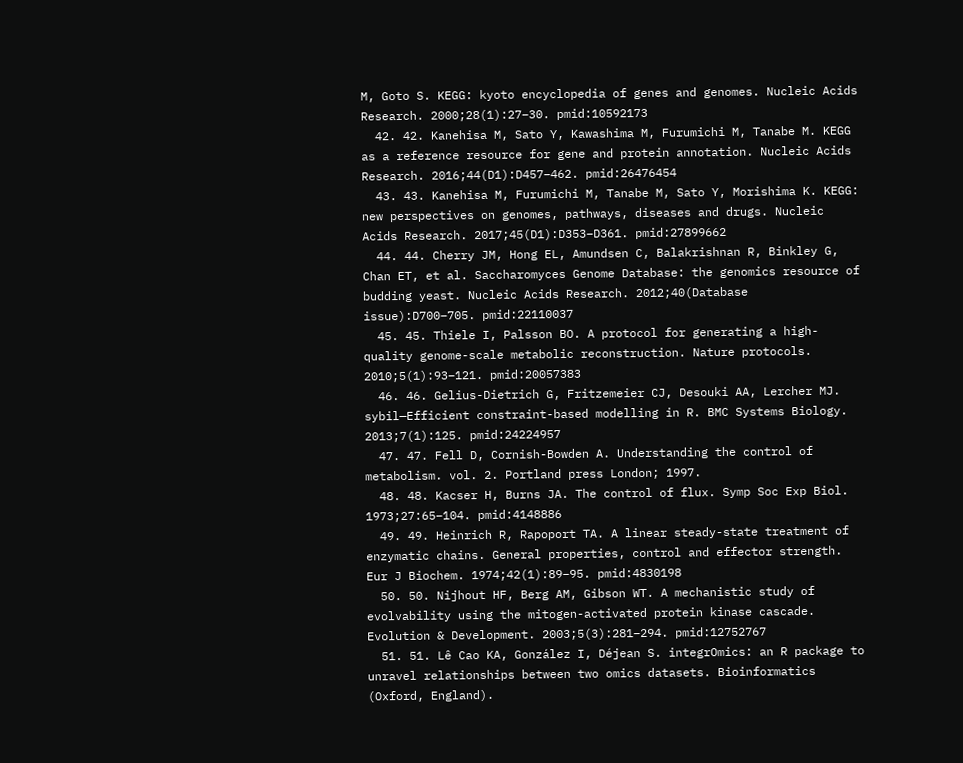M, Goto S. KEGG: kyoto encyclopedia of genes and genomes. Nucleic Acids Research. 2000;28(1):27–30. pmid:10592173
  42. 42. Kanehisa M, Sato Y, Kawashima M, Furumichi M, Tanabe M. KEGG as a reference resource for gene and protein annotation. Nucleic Acids Research. 2016;44(D1):D457–462. pmid:26476454
  43. 43. Kanehisa M, Furumichi M, Tanabe M, Sato Y, Morishima K. KEGG: new perspectives on genomes, pathways, diseases and drugs. Nucleic Acids Research. 2017;45(D1):D353–D361. pmid:27899662
  44. 44. Cherry JM, Hong EL, Amundsen C, Balakrishnan R, Binkley G, Chan ET, et al. Saccharomyces Genome Database: the genomics resource of budding yeast. Nucleic Acids Research. 2012;40(Database issue):D700–705. pmid:22110037
  45. 45. Thiele I, Palsson BO. A protocol for generating a high-quality genome-scale metabolic reconstruction. Nature protocols. 2010;5(1):93–121. pmid:20057383
  46. 46. Gelius-Dietrich G, Fritzemeier CJ, Desouki AA, Lercher MJ. sybil—Efficient constraint-based modelling in R. BMC Systems Biology. 2013;7(1):125. pmid:24224957
  47. 47. Fell D, Cornish-Bowden A. Understanding the control of metabolism. vol. 2. Portland press London; 1997.
  48. 48. Kacser H, Burns JA. The control of flux. Symp Soc Exp Biol. 1973;27:65–104. pmid:4148886
  49. 49. Heinrich R, Rapoport TA. A linear steady-state treatment of enzymatic chains. General properties, control and effector strength. Eur J Biochem. 1974;42(1):89–95. pmid:4830198
  50. 50. Nijhout HF, Berg AM, Gibson WT. A mechanistic study of evolvability using the mitogen-activated protein kinase cascade. Evolution & Development. 2003;5(3):281–294. pmid:12752767
  51. 51. Lê Cao KA, González I, Déjean S. integrOmics: an R package to unravel relationships between two omics datasets. Bioinformatics (Oxford, England).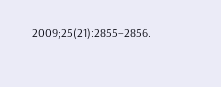2009;25(21):2855–2856.